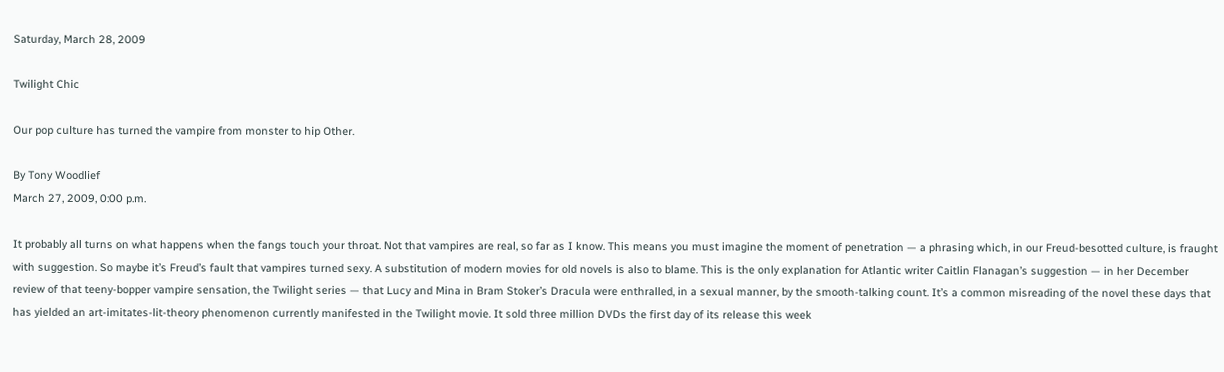Saturday, March 28, 2009

Twilight Chic

Our pop culture has turned the vampire from monster to hip Other.

By Tony Woodlief
March 27, 2009, 0:00 p.m.

It probably all turns on what happens when the fangs touch your throat. Not that vampires are real, so far as I know. This means you must imagine the moment of penetration — a phrasing which, in our Freud-besotted culture, is fraught with suggestion. So maybe it’s Freud’s fault that vampires turned sexy. A substitution of modern movies for old novels is also to blame. This is the only explanation for Atlantic writer Caitlin Flanagan’s suggestion — in her December review of that teeny-bopper vampire sensation, the Twilight series — that Lucy and Mina in Bram Stoker’s Dracula were enthralled, in a sexual manner, by the smooth-talking count. It’s a common misreading of the novel these days that has yielded an art-imitates-lit-theory phenomenon currently manifested in the Twilight movie. It sold three million DVDs the first day of its release this week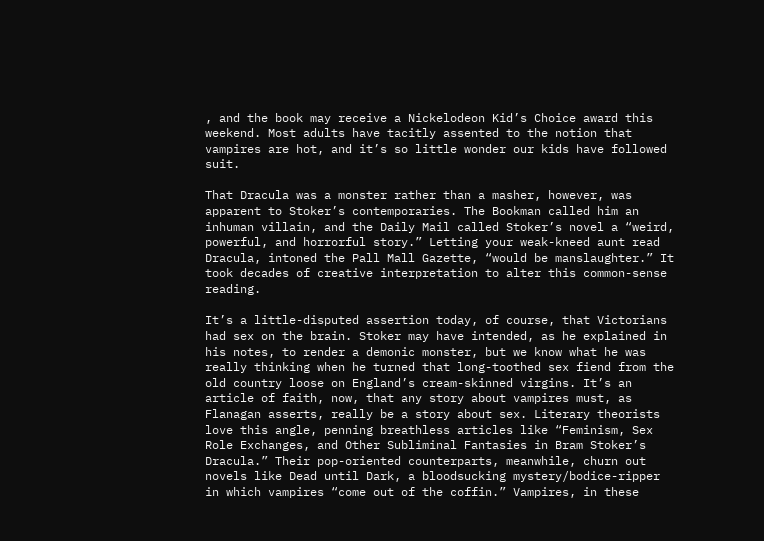, and the book may receive a Nickelodeon Kid’s Choice award this weekend. Most adults have tacitly assented to the notion that vampires are hot, and it’s so little wonder our kids have followed suit.

That Dracula was a monster rather than a masher, however, was apparent to Stoker’s contemporaries. The Bookman called him an inhuman villain, and the Daily Mail called Stoker’s novel a “weird, powerful, and horrorful story.” Letting your weak-kneed aunt read Dracula, intoned the Pall Mall Gazette, “would be manslaughter.” It took decades of creative interpretation to alter this common-sense reading.

It’s a little-disputed assertion today, of course, that Victorians had sex on the brain. Stoker may have intended, as he explained in his notes, to render a demonic monster, but we know what he was really thinking when he turned that long-toothed sex fiend from the old country loose on England’s cream-skinned virgins. It’s an article of faith, now, that any story about vampires must, as Flanagan asserts, really be a story about sex. Literary theorists love this angle, penning breathless articles like “Feminism, Sex Role Exchanges, and Other Subliminal Fantasies in Bram Stoker’s Dracula.” Their pop-oriented counterparts, meanwhile, churn out novels like Dead until Dark, a bloodsucking mystery/bodice-ripper in which vampires “come out of the coffin.” Vampires, in these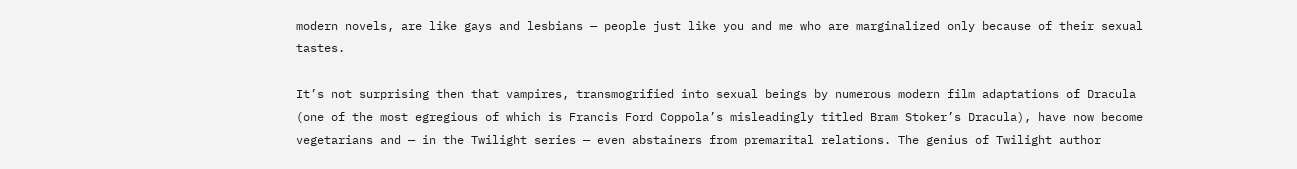modern novels, are like gays and lesbians — people just like you and me who are marginalized only because of their sexual tastes.

It’s not surprising then that vampires, transmogrified into sexual beings by numerous modern film adaptations of Dracula (one of the most egregious of which is Francis Ford Coppola’s misleadingly titled Bram Stoker’s Dracula), have now become vegetarians and — in the Twilight series — even abstainers from premarital relations. The genius of Twilight author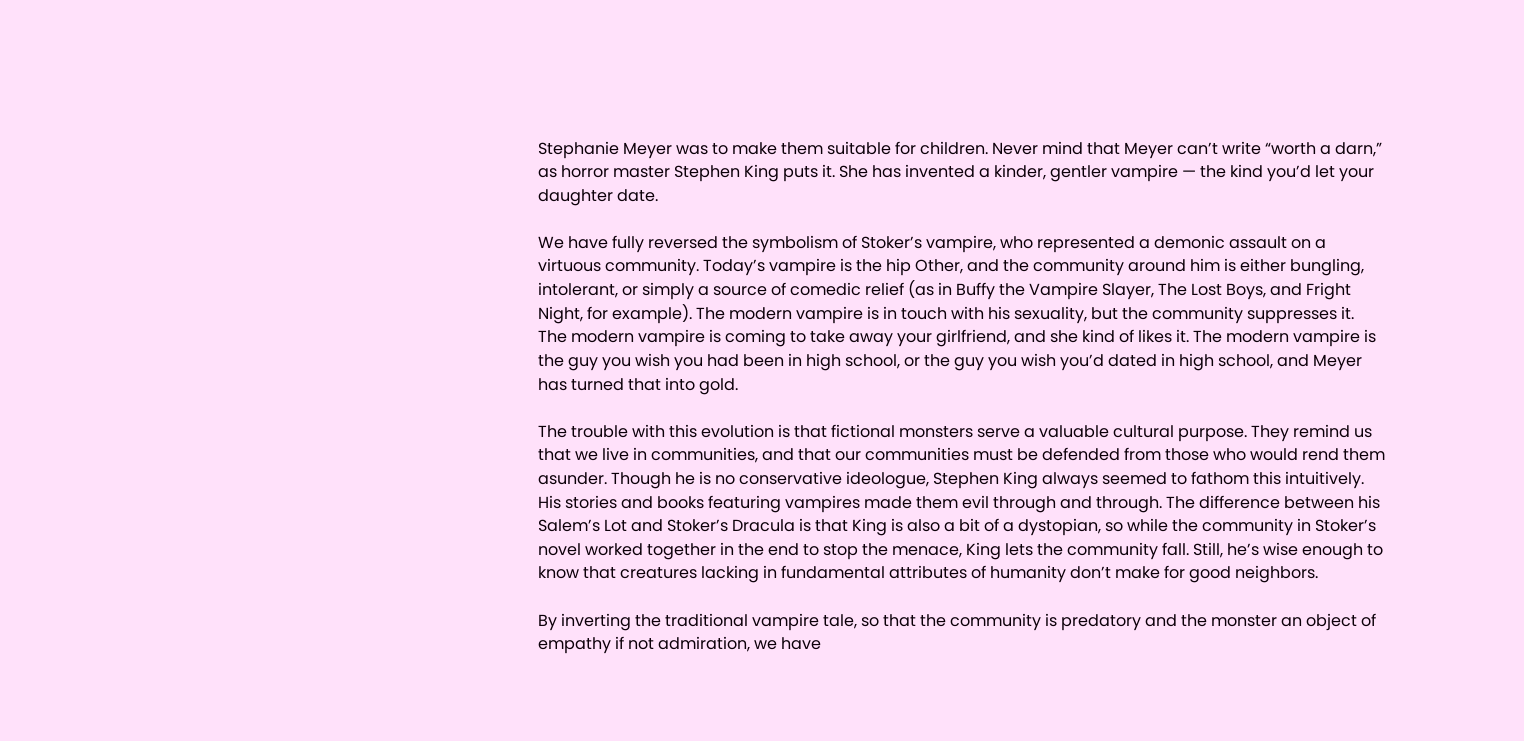Stephanie Meyer was to make them suitable for children. Never mind that Meyer can’t write “worth a darn,” as horror master Stephen King puts it. She has invented a kinder, gentler vampire — the kind you’d let your daughter date.

We have fully reversed the symbolism of Stoker’s vampire, who represented a demonic assault on a virtuous community. Today’s vampire is the hip Other, and the community around him is either bungling, intolerant, or simply a source of comedic relief (as in Buffy the Vampire Slayer, The Lost Boys, and Fright Night, for example). The modern vampire is in touch with his sexuality, but the community suppresses it. The modern vampire is coming to take away your girlfriend, and she kind of likes it. The modern vampire is the guy you wish you had been in high school, or the guy you wish you’d dated in high school, and Meyer has turned that into gold.

The trouble with this evolution is that fictional monsters serve a valuable cultural purpose. They remind us that we live in communities, and that our communities must be defended from those who would rend them asunder. Though he is no conservative ideologue, Stephen King always seemed to fathom this intuitively. His stories and books featuring vampires made them evil through and through. The difference between his Salem’s Lot and Stoker’s Dracula is that King is also a bit of a dystopian, so while the community in Stoker’s novel worked together in the end to stop the menace, King lets the community fall. Still, he’s wise enough to know that creatures lacking in fundamental attributes of humanity don’t make for good neighbors.

By inverting the traditional vampire tale, so that the community is predatory and the monster an object of empathy if not admiration, we have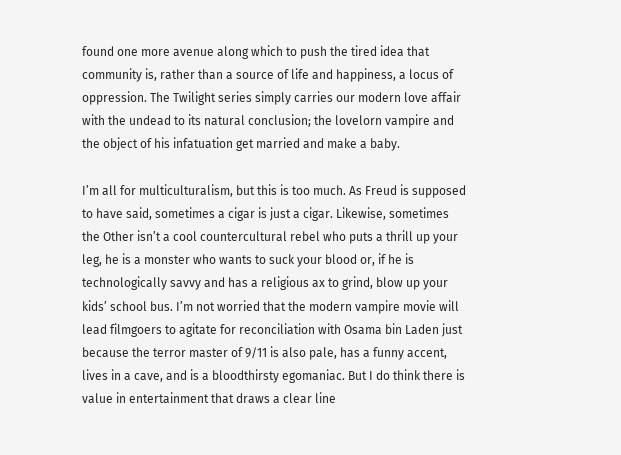found one more avenue along which to push the tired idea that community is, rather than a source of life and happiness, a locus of oppression. The Twilight series simply carries our modern love affair with the undead to its natural conclusion; the lovelorn vampire and the object of his infatuation get married and make a baby.

I’m all for multiculturalism, but this is too much. As Freud is supposed to have said, sometimes a cigar is just a cigar. Likewise, sometimes the Other isn’t a cool countercultural rebel who puts a thrill up your leg, he is a monster who wants to suck your blood or, if he is technologically savvy and has a religious ax to grind, blow up your kids’ school bus. I’m not worried that the modern vampire movie will lead filmgoers to agitate for reconciliation with Osama bin Laden just because the terror master of 9/11 is also pale, has a funny accent, lives in a cave, and is a bloodthirsty egomaniac. But I do think there is value in entertainment that draws a clear line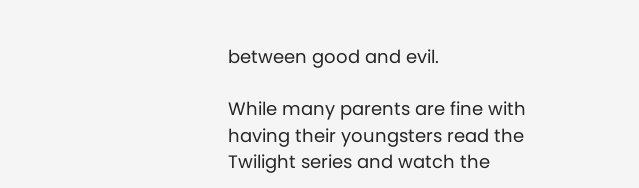between good and evil.

While many parents are fine with having their youngsters read the Twilight series and watch the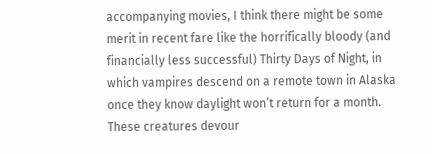accompanying movies, I think there might be some merit in recent fare like the horrifically bloody (and financially less successful) Thirty Days of Night, in which vampires descend on a remote town in Alaska once they know daylight won’t return for a month. These creatures devour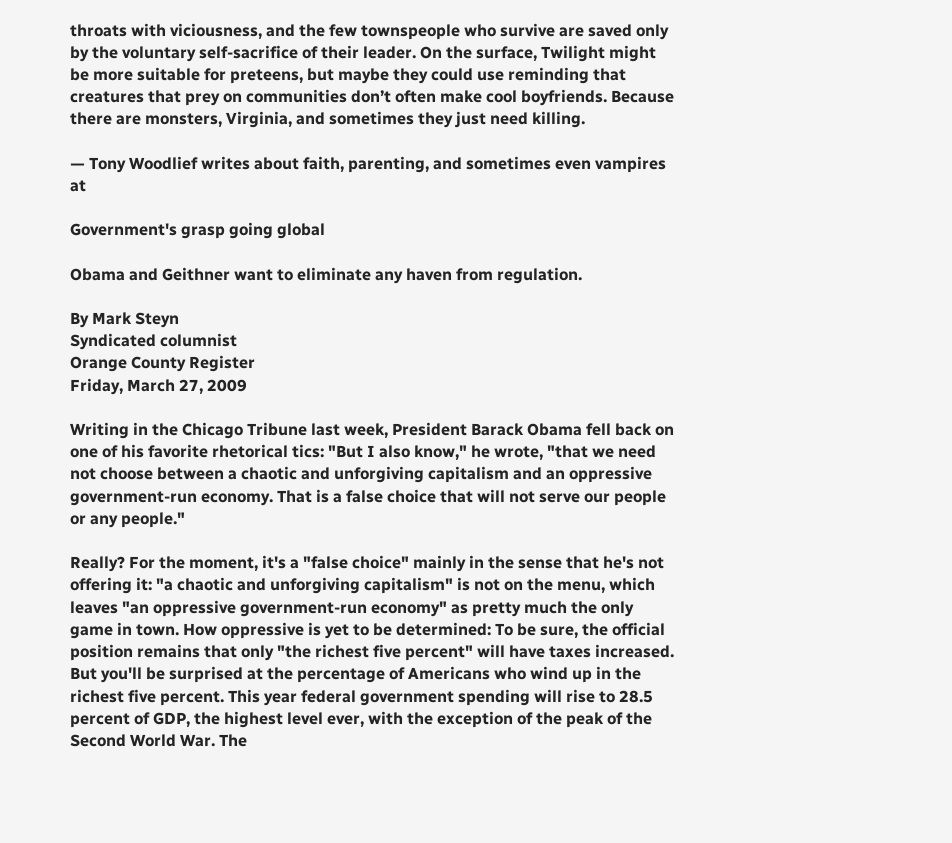throats with viciousness, and the few townspeople who survive are saved only by the voluntary self-sacrifice of their leader. On the surface, Twilight might be more suitable for preteens, but maybe they could use reminding that creatures that prey on communities don’t often make cool boyfriends. Because there are monsters, Virginia, and sometimes they just need killing.

— Tony Woodlief writes about faith, parenting, and sometimes even vampires at

Government's grasp going global

Obama and Geithner want to eliminate any haven from regulation.

By Mark Steyn
Syndicated columnist
Orange County Register
Friday, March 27, 2009

Writing in the Chicago Tribune last week, President Barack Obama fell back on one of his favorite rhetorical tics: "But I also know," he wrote, "that we need not choose between a chaotic and unforgiving capitalism and an oppressive government-run economy. That is a false choice that will not serve our people or any people."

Really? For the moment, it's a "false choice" mainly in the sense that he's not offering it: "a chaotic and unforgiving capitalism" is not on the menu, which leaves "an oppressive government-run economy" as pretty much the only game in town. How oppressive is yet to be determined: To be sure, the official position remains that only "the richest five percent" will have taxes increased. But you'll be surprised at the percentage of Americans who wind up in the richest five percent. This year federal government spending will rise to 28.5 percent of GDP, the highest level ever, with the exception of the peak of the Second World War. The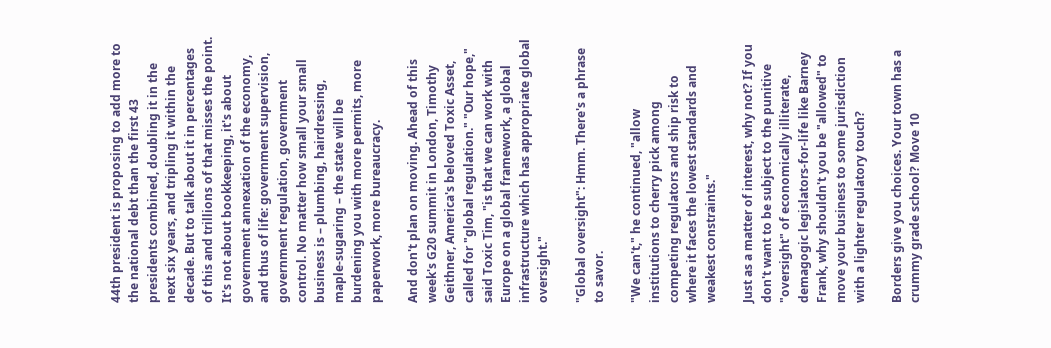44th president is proposing to add more to the national debt than the first 43 presidents combined, doubling it in the next six years, and tripling it within the decade. But to talk about it in percentages of this and trillions of that misses the point. It's not about bookkeeping, it's about government annexation of the economy, and thus of life: government supervision, government regulation, government control. No matter how small your small business is – plumbing, hairdressing, maple-sugaring – the state will be burdening you with more permits, more paperwork, more bureaucracy.

And don't plan on moving. Ahead of this week's G20 summit in London, Timothy Geithner, America's beloved Toxic Asset, called for "global regulation." "Our hope," said Toxic Tim, "is that we can work with Europe on a global framework, a global infrastructure which has appropriate global oversight."

"Global oversight": Hmm. There's a phrase to savor.

"We can't," he continued, "allow institutions to cherry pick among competing regulators and ship risk to where it faces the lowest standards and weakest constraints."

Just as a matter of interest, why not? If you don't want to be subject to the punitive "oversight" of economically illiterate, demagogic legislators-for-life like Barney Frank, why shouldn't you be "allowed" to move your business to some jurisdiction with a lighter regulatory touch?

Borders give you choices. Your town has a crummy grade school? Move 10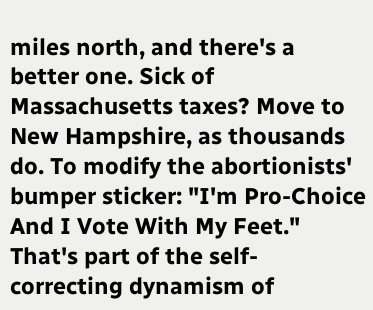miles north, and there's a better one. Sick of Massachusetts taxes? Move to New Hampshire, as thousands do. To modify the abortionists' bumper sticker: "I'm Pro-Choice And I Vote With My Feet." That's part of the self-correcting dynamism of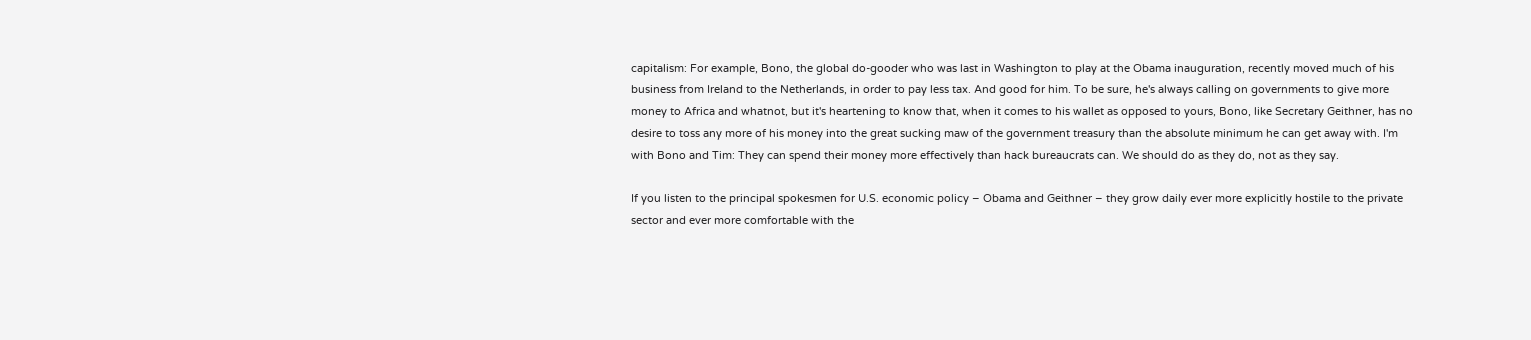capitalism: For example, Bono, the global do-gooder who was last in Washington to play at the Obama inauguration, recently moved much of his business from Ireland to the Netherlands, in order to pay less tax. And good for him. To be sure, he's always calling on governments to give more money to Africa and whatnot, but it's heartening to know that, when it comes to his wallet as opposed to yours, Bono, like Secretary Geithner, has no desire to toss any more of his money into the great sucking maw of the government treasury than the absolute minimum he can get away with. I'm with Bono and Tim: They can spend their money more effectively than hack bureaucrats can. We should do as they do, not as they say.

If you listen to the principal spokesmen for U.S. economic policy – Obama and Geithner – they grow daily ever more explicitly hostile to the private sector and ever more comfortable with the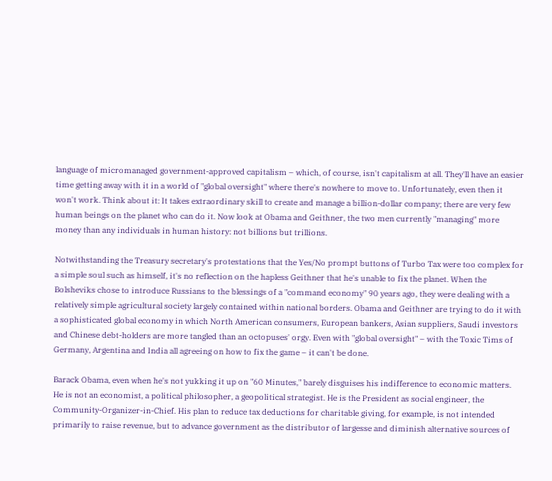language of micromanaged government-approved capitalism – which, of course, isn't capitalism at all. They'll have an easier time getting away with it in a world of "global oversight" where there's nowhere to move to. Unfortunately, even then it won't work. Think about it: It takes extraordinary skill to create and manage a billion-dollar company; there are very few human beings on the planet who can do it. Now look at Obama and Geithner, the two men currently "managing" more money than any individuals in human history: not billions but trillions.

Notwithstanding the Treasury secretary's protestations that the Yes/No prompt buttons of Turbo Tax were too complex for a simple soul such as himself, it's no reflection on the hapless Geithner that he's unable to fix the planet. When the Bolsheviks chose to introduce Russians to the blessings of a "command economy" 90 years ago, they were dealing with a relatively simple agricultural society largely contained within national borders. Obama and Geithner are trying to do it with a sophisticated global economy in which North American consumers, European bankers, Asian suppliers, Saudi investors and Chinese debt-holders are more tangled than an octopuses' orgy. Even with "global oversight" – with the Toxic Tims of Germany, Argentina and India all agreeing on how to fix the game – it can't be done.

Barack Obama, even when he's not yukking it up on "60 Minutes," barely disguises his indifference to economic matters. He is not an economist, a political philosopher, a geopolitical strategist. He is the President as social engineer, the Community-Organizer-in-Chief. His plan to reduce tax deductions for charitable giving, for example, is not intended primarily to raise revenue, but to advance government as the distributor of largesse and diminish alternative sources of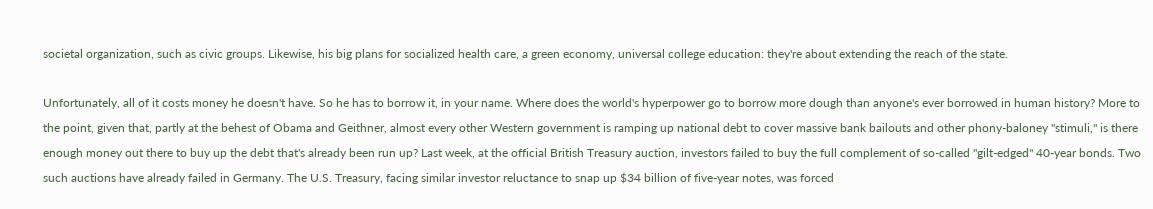societal organization, such as civic groups. Likewise, his big plans for socialized health care, a green economy, universal college education: they're about extending the reach of the state.

Unfortunately, all of it costs money he doesn't have. So he has to borrow it, in your name. Where does the world's hyperpower go to borrow more dough than anyone's ever borrowed in human history? More to the point, given that, partly at the behest of Obama and Geithner, almost every other Western government is ramping up national debt to cover massive bank bailouts and other phony-baloney "stimuli," is there enough money out there to buy up the debt that's already been run up? Last week, at the official British Treasury auction, investors failed to buy the full complement of so-called "gilt-edged" 40-year bonds. Two such auctions have already failed in Germany. The U.S. Treasury, facing similar investor reluctance to snap up $34 billion of five-year notes, was forced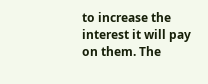to increase the interest it will pay on them. The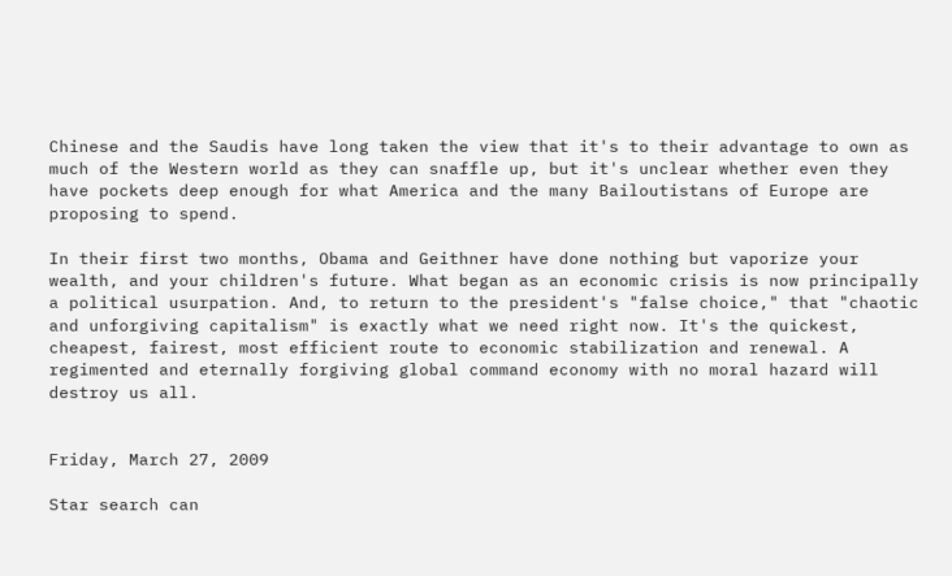Chinese and the Saudis have long taken the view that it's to their advantage to own as much of the Western world as they can snaffle up, but it's unclear whether even they have pockets deep enough for what America and the many Bailoutistans of Europe are proposing to spend.

In their first two months, Obama and Geithner have done nothing but vaporize your wealth, and your children's future. What began as an economic crisis is now principally a political usurpation. And, to return to the president's "false choice," that "chaotic and unforgiving capitalism" is exactly what we need right now. It's the quickest, cheapest, fairest, most efficient route to economic stabilization and renewal. A regimented and eternally forgiving global command economy with no moral hazard will destroy us all.


Friday, March 27, 2009

Star search can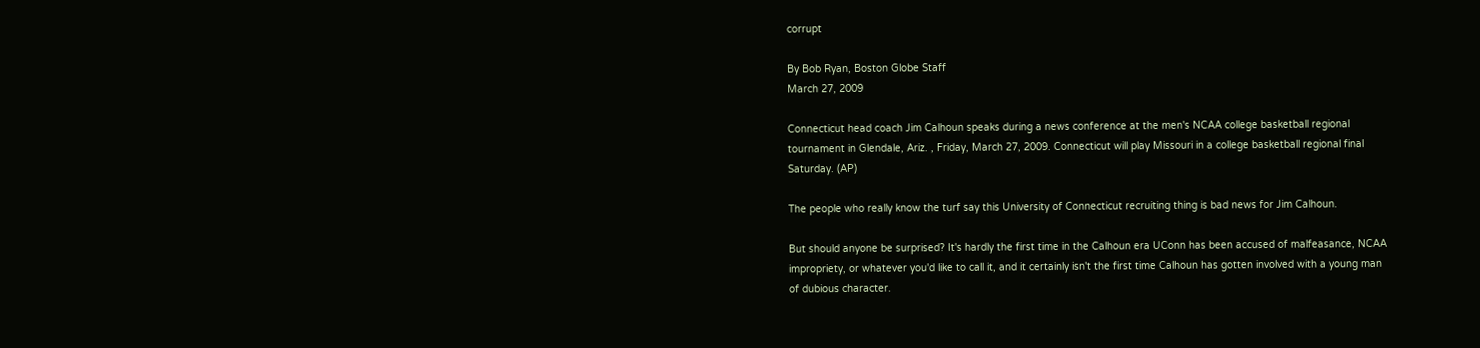corrupt

By Bob Ryan, Boston Globe Staff
March 27, 2009

Connecticut head coach Jim Calhoun speaks during a news conference at the men's NCAA college basketball regional tournament in Glendale, Ariz. , Friday, March 27, 2009. Connecticut will play Missouri in a college basketball regional final Saturday. (AP)

The people who really know the turf say this University of Connecticut recruiting thing is bad news for Jim Calhoun.

But should anyone be surprised? It's hardly the first time in the Calhoun era UConn has been accused of malfeasance, NCAA impropriety, or whatever you'd like to call it, and it certainly isn't the first time Calhoun has gotten involved with a young man of dubious character.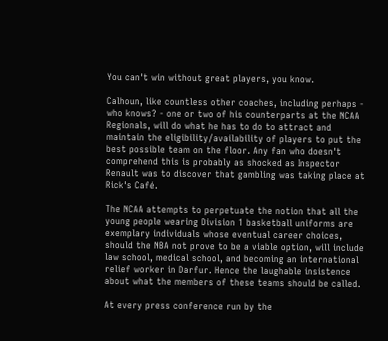You can't win without great players, you know.

Calhoun, like countless other coaches, including perhaps - who knows? - one or two of his counterparts at the NCAA Regionals, will do what he has to do to attract and maintain the eligibility/availability of players to put the best possible team on the floor. Any fan who doesn't comprehend this is probably as shocked as Inspector Renault was to discover that gambling was taking place at Rick's Café.

The NCAA attempts to perpetuate the notion that all the young people wearing Division 1 basketball uniforms are exemplary individuals whose eventual career choices, should the NBA not prove to be a viable option, will include law school, medical school, and becoming an international relief worker in Darfur. Hence the laughable insistence about what the members of these teams should be called.

At every press conference run by the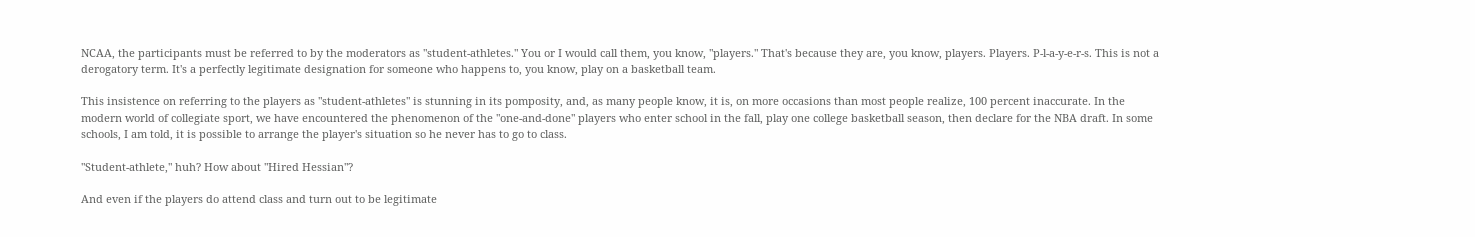NCAA, the participants must be referred to by the moderators as "student-athletes." You or I would call them, you know, "players." That's because they are, you know, players. Players. P-l-a-y-e-r-s. This is not a derogatory term. It's a perfectly legitimate designation for someone who happens to, you know, play on a basketball team.

This insistence on referring to the players as "student-athletes" is stunning in its pomposity, and, as many people know, it is, on more occasions than most people realize, 100 percent inaccurate. In the modern world of collegiate sport, we have encountered the phenomenon of the "one-and-done" players who enter school in the fall, play one college basketball season, then declare for the NBA draft. In some schools, I am told, it is possible to arrange the player's situation so he never has to go to class.

"Student-athlete," huh? How about "Hired Hessian"?

And even if the players do attend class and turn out to be legitimate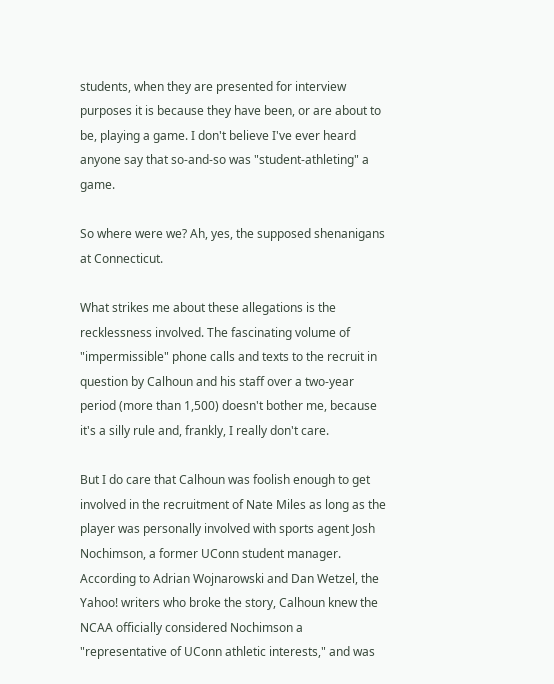students, when they are presented for interview purposes it is because they have been, or are about to be, playing a game. I don't believe I've ever heard anyone say that so-and-so was "student-athleting" a game.

So where were we? Ah, yes, the supposed shenanigans at Connecticut.

What strikes me about these allegations is the recklessness involved. The fascinating volume of "impermissible" phone calls and texts to the recruit in question by Calhoun and his staff over a two-year period (more than 1,500) doesn't bother me, because it's a silly rule and, frankly, I really don't care.

But I do care that Calhoun was foolish enough to get involved in the recruitment of Nate Miles as long as the player was personally involved with sports agent Josh Nochimson, a former UConn student manager. According to Adrian Wojnarowski and Dan Wetzel, the Yahoo! writers who broke the story, Calhoun knew the NCAA officially considered Nochimson a "representative of UConn athletic interests," and was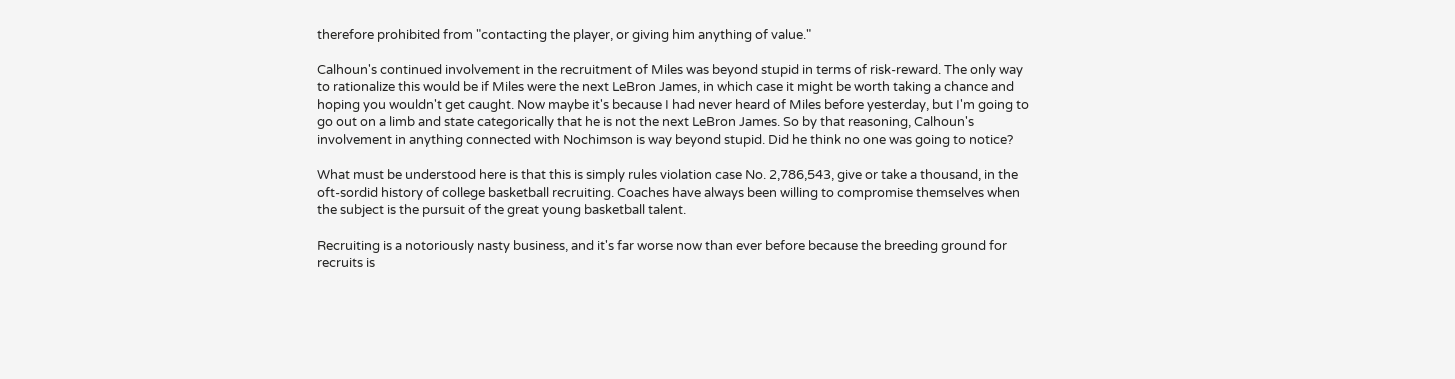therefore prohibited from "contacting the player, or giving him anything of value."

Calhoun's continued involvement in the recruitment of Miles was beyond stupid in terms of risk-reward. The only way to rationalize this would be if Miles were the next LeBron James, in which case it might be worth taking a chance and hoping you wouldn't get caught. Now maybe it's because I had never heard of Miles before yesterday, but I'm going to go out on a limb and state categorically that he is not the next LeBron James. So by that reasoning, Calhoun's involvement in anything connected with Nochimson is way beyond stupid. Did he think no one was going to notice?

What must be understood here is that this is simply rules violation case No. 2,786,543, give or take a thousand, in the oft-sordid history of college basketball recruiting. Coaches have always been willing to compromise themselves when the subject is the pursuit of the great young basketball talent.

Recruiting is a notoriously nasty business, and it's far worse now than ever before because the breeding ground for recruits is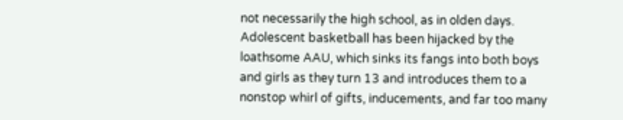not necessarily the high school, as in olden days. Adolescent basketball has been hijacked by the loathsome AAU, which sinks its fangs into both boys and girls as they turn 13 and introduces them to a nonstop whirl of gifts, inducements, and far too many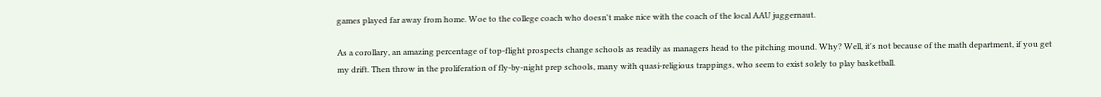games played far away from home. Woe to the college coach who doesn't make nice with the coach of the local AAU juggernaut.

As a corollary, an amazing percentage of top-flight prospects change schools as readily as managers head to the pitching mound. Why? Well, it's not because of the math department, if you get my drift. Then throw in the proliferation of fly-by-night prep schools, many with quasi-religious trappings, who seem to exist solely to play basketball.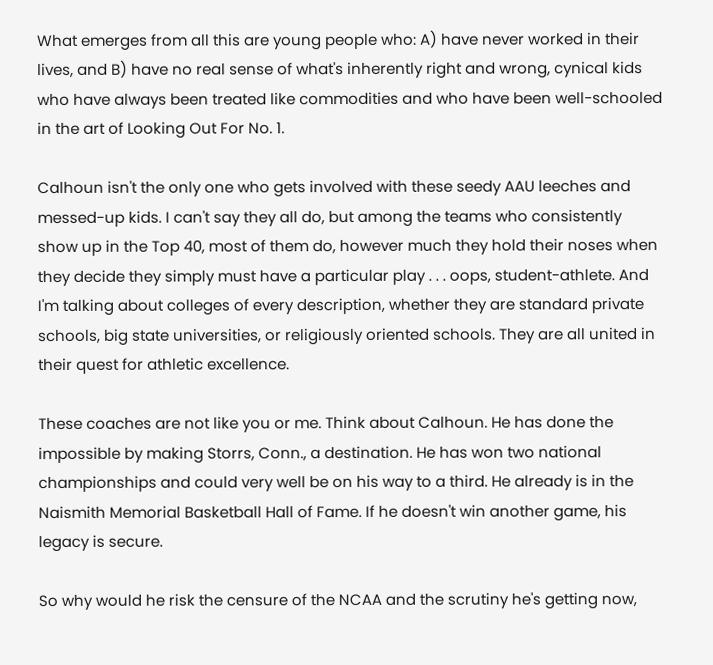What emerges from all this are young people who: A) have never worked in their lives, and B) have no real sense of what's inherently right and wrong, cynical kids who have always been treated like commodities and who have been well-schooled in the art of Looking Out For No. 1.

Calhoun isn't the only one who gets involved with these seedy AAU leeches and messed-up kids. I can't say they all do, but among the teams who consistently show up in the Top 40, most of them do, however much they hold their noses when they decide they simply must have a particular play . . . oops, student-athlete. And I'm talking about colleges of every description, whether they are standard private schools, big state universities, or religiously oriented schools. They are all united in their quest for athletic excellence.

These coaches are not like you or me. Think about Calhoun. He has done the impossible by making Storrs, Conn., a destination. He has won two national championships and could very well be on his way to a third. He already is in the Naismith Memorial Basketball Hall of Fame. If he doesn't win another game, his legacy is secure.

So why would he risk the censure of the NCAA and the scrutiny he's getting now,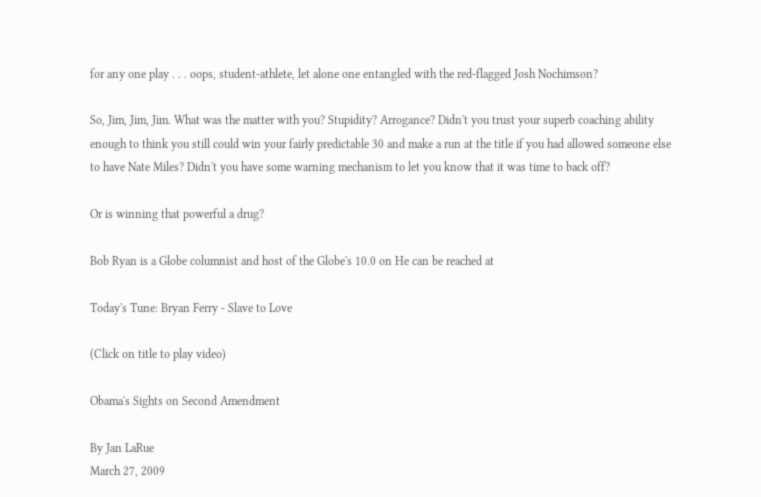for any one play . . . oops, student-athlete, let alone one entangled with the red-flagged Josh Nochimson?

So, Jim, Jim, Jim. What was the matter with you? Stupidity? Arrogance? Didn't you trust your superb coaching ability enough to think you still could win your fairly predictable 30 and make a run at the title if you had allowed someone else to have Nate Miles? Didn't you have some warning mechanism to let you know that it was time to back off?

Or is winning that powerful a drug?

Bob Ryan is a Globe columnist and host of the Globe's 10.0 on He can be reached at

Today's Tune: Bryan Ferry - Slave to Love

(Click on title to play video)

Obama's Sights on Second Amendment

By Jan LaRue
March 27, 2009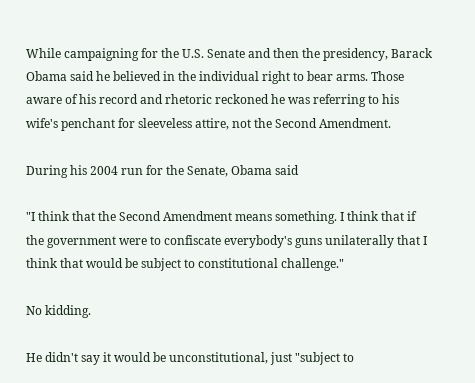While campaigning for the U.S. Senate and then the presidency, Barack Obama said he believed in the individual right to bear arms. Those aware of his record and rhetoric reckoned he was referring to his wife's penchant for sleeveless attire, not the Second Amendment.

During his 2004 run for the Senate, Obama said

"I think that the Second Amendment means something. I think that if the government were to confiscate everybody's guns unilaterally that I think that would be subject to constitutional challenge."

No kidding.

He didn't say it would be unconstitutional, just "subject to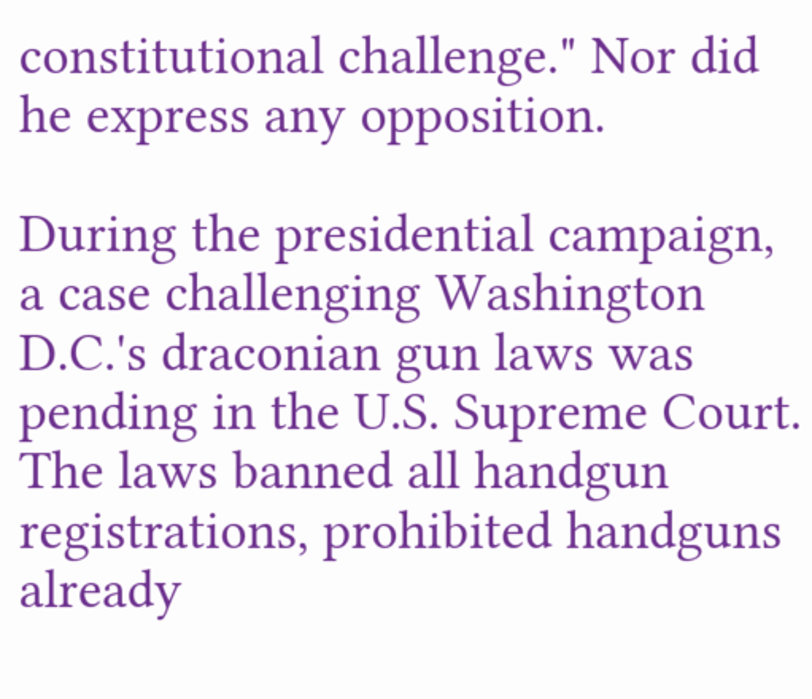constitutional challenge." Nor did he express any opposition.

During the presidential campaign, a case challenging Washington D.C.'s draconian gun laws was pending in the U.S. Supreme Court. The laws banned all handgun registrations, prohibited handguns already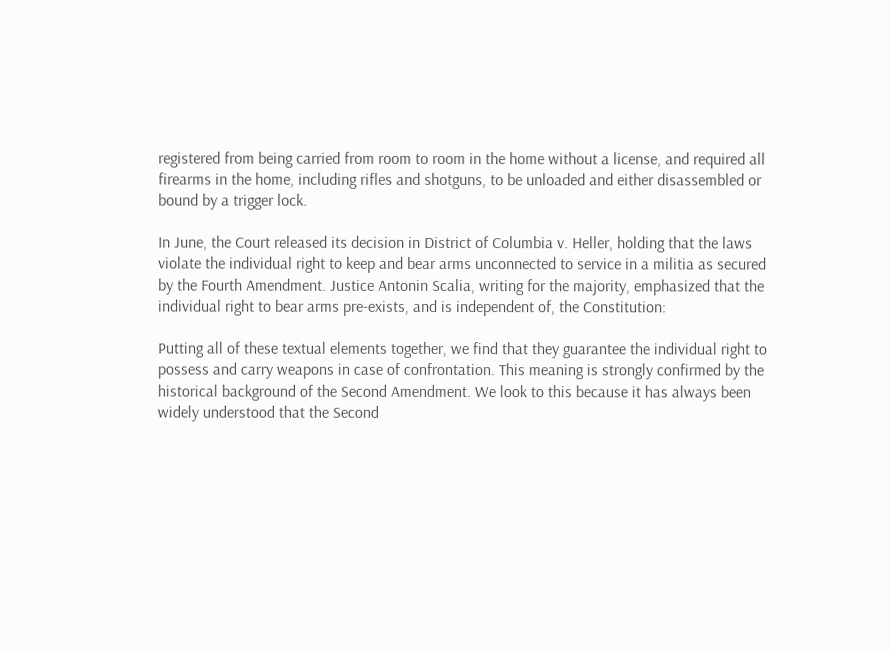registered from being carried from room to room in the home without a license, and required all firearms in the home, including rifles and shotguns, to be unloaded and either disassembled or bound by a trigger lock.

In June, the Court released its decision in District of Columbia v. Heller, holding that the laws violate the individual right to keep and bear arms unconnected to service in a militia as secured by the Fourth Amendment. Justice Antonin Scalia, writing for the majority, emphasized that the individual right to bear arms pre-exists, and is independent of, the Constitution:

Putting all of these textual elements together, we find that they guarantee the individual right to possess and carry weapons in case of confrontation. This meaning is strongly confirmed by the historical background of the Second Amendment. We look to this because it has always been widely understood that the Second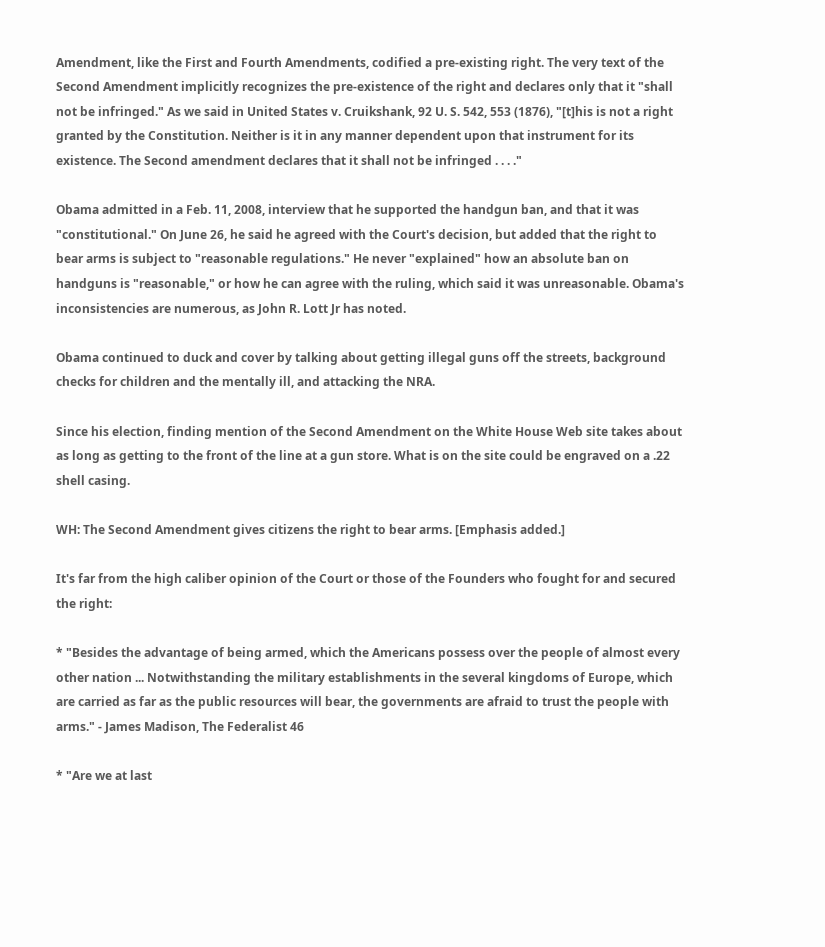Amendment, like the First and Fourth Amendments, codified a pre-existing right. The very text of the Second Amendment implicitly recognizes the pre-existence of the right and declares only that it "shall not be infringed." As we said in United States v. Cruikshank, 92 U. S. 542, 553 (1876), "[t]his is not a right granted by the Constitution. Neither is it in any manner dependent upon that instrument for its existence. The Second amendment declares that it shall not be infringed . . . ."

Obama admitted in a Feb. 11, 2008, interview that he supported the handgun ban, and that it was "constitutional." On June 26, he said he agreed with the Court's decision, but added that the right to bear arms is subject to "reasonable regulations." He never "explained" how an absolute ban on handguns is "reasonable," or how he can agree with the ruling, which said it was unreasonable. Obama's inconsistencies are numerous, as John R. Lott Jr has noted.

Obama continued to duck and cover by talking about getting illegal guns off the streets, background checks for children and the mentally ill, and attacking the NRA.

Since his election, finding mention of the Second Amendment on the White House Web site takes about as long as getting to the front of the line at a gun store. What is on the site could be engraved on a .22 shell casing.

WH: The Second Amendment gives citizens the right to bear arms. [Emphasis added.]

It's far from the high caliber opinion of the Court or those of the Founders who fought for and secured the right:

* "Besides the advantage of being armed, which the Americans possess over the people of almost every other nation ... Notwithstanding the military establishments in the several kingdoms of Europe, which are carried as far as the public resources will bear, the governments are afraid to trust the people with arms." - James Madison, The Federalist 46

* "Are we at last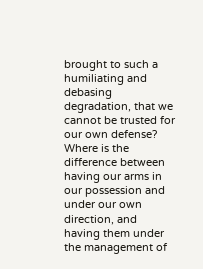brought to such a humiliating and debasing degradation, that we cannot be trusted for our own defense? Where is the difference between having our arms in our possession and under our own direction, and having them under the management of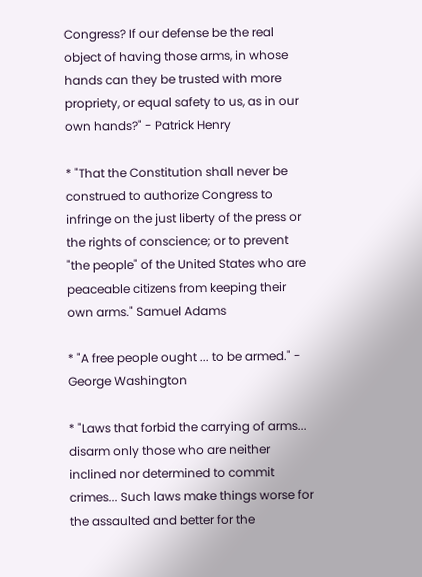Congress? If our defense be the real object of having those arms, in whose hands can they be trusted with more propriety, or equal safety to us, as in our own hands?" - Patrick Henry

* "That the Constitution shall never be construed to authorize Congress to infringe on the just liberty of the press or the rights of conscience; or to prevent "the people" of the United States who are peaceable citizens from keeping their own arms." Samuel Adams

* "A free people ought ... to be armed." - George Washington

* "Laws that forbid the carrying of arms... disarm only those who are neither inclined nor determined to commit crimes... Such laws make things worse for the assaulted and better for the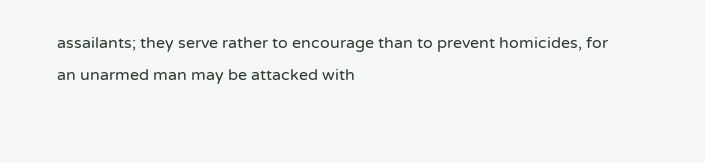assailants; they serve rather to encourage than to prevent homicides, for an unarmed man may be attacked with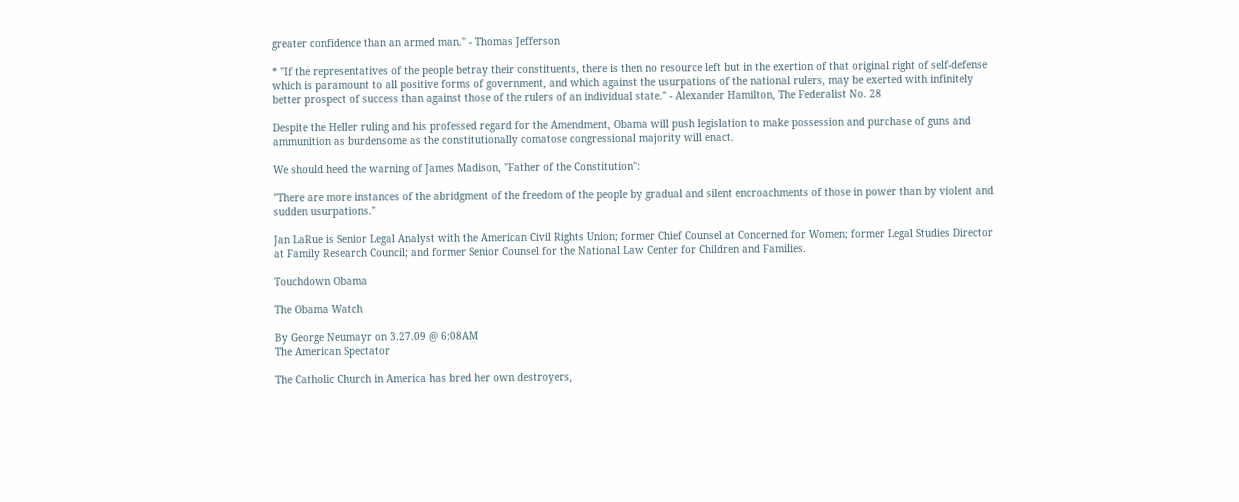greater confidence than an armed man." - Thomas Jefferson

* "If the representatives of the people betray their constituents, there is then no resource left but in the exertion of that original right of self-defense which is paramount to all positive forms of government, and which against the usurpations of the national rulers, may be exerted with infinitely better prospect of success than against those of the rulers of an individual state." - Alexander Hamilton, The Federalist No. 28

Despite the Heller ruling and his professed regard for the Amendment, Obama will push legislation to make possession and purchase of guns and ammunition as burdensome as the constitutionally comatose congressional majority will enact.

We should heed the warning of James Madison, "Father of the Constitution":

"There are more instances of the abridgment of the freedom of the people by gradual and silent encroachments of those in power than by violent and sudden usurpations."

Jan LaRue is Senior Legal Analyst with the American Civil Rights Union; former Chief Counsel at Concerned for Women; former Legal Studies Director at Family Research Council; and former Senior Counsel for the National Law Center for Children and Families.

Touchdown Obama

The Obama Watch

By George Neumayr on 3.27.09 @ 6:08AM
The American Spectator

The Catholic Church in America has bred her own destroyers,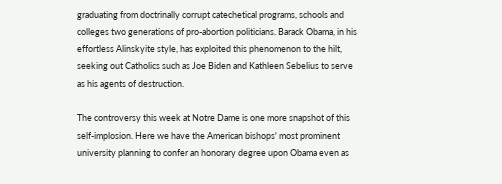graduating from doctrinally corrupt catechetical programs, schools and colleges two generations of pro-abortion politicians. Barack Obama, in his effortless Alinskyite style, has exploited this phenomenon to the hilt, seeking out Catholics such as Joe Biden and Kathleen Sebelius to serve as his agents of destruction.

The controversy this week at Notre Dame is one more snapshot of this self-implosion. Here we have the American bishops' most prominent university planning to confer an honorary degree upon Obama even as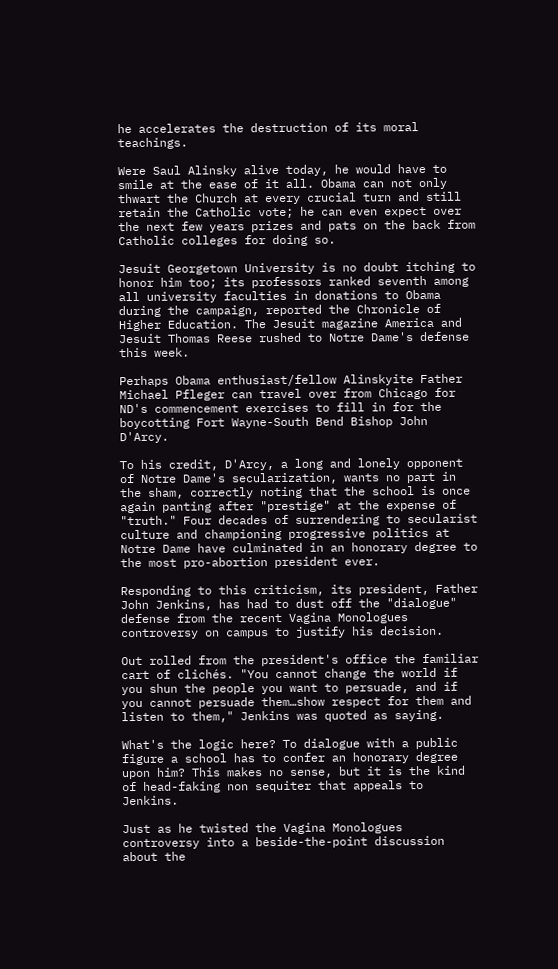he accelerates the destruction of its moral teachings.

Were Saul Alinsky alive today, he would have to smile at the ease of it all. Obama can not only thwart the Church at every crucial turn and still retain the Catholic vote; he can even expect over the next few years prizes and pats on the back from Catholic colleges for doing so.

Jesuit Georgetown University is no doubt itching to honor him too; its professors ranked seventh among all university faculties in donations to Obama during the campaign, reported the Chronicle of Higher Education. The Jesuit magazine America and Jesuit Thomas Reese rushed to Notre Dame's defense this week.

Perhaps Obama enthusiast/fellow Alinskyite Father Michael Pfleger can travel over from Chicago for ND's commencement exercises to fill in for the boycotting Fort Wayne-South Bend Bishop John D'Arcy.

To his credit, D'Arcy, a long and lonely opponent of Notre Dame's secularization, wants no part in the sham, correctly noting that the school is once again panting after "prestige" at the expense of "truth." Four decades of surrendering to secularist culture and championing progressive politics at Notre Dame have culminated in an honorary degree to the most pro-abortion president ever.

Responding to this criticism, its president, Father John Jenkins, has had to dust off the "dialogue" defense from the recent Vagina Monologues controversy on campus to justify his decision.

Out rolled from the president's office the familiar cart of clichés. "You cannot change the world if you shun the people you want to persuade, and if you cannot persuade them…show respect for them and listen to them," Jenkins was quoted as saying.

What's the logic here? To dialogue with a public figure a school has to confer an honorary degree upon him? This makes no sense, but it is the kind of head-faking non sequiter that appeals to Jenkins.

Just as he twisted the Vagina Monologues controversy into a beside-the-point discussion about the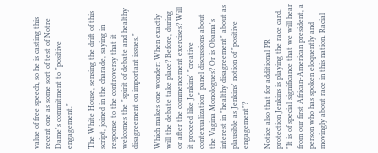value of free speech, so he is casting this recent one as some sort of test of Notre Dame's commitment to "positive engagement."

The White House, sensing the drift of this script, joined in the charade, saying in response to the controversy that it welcomes the "spirit of debate and healthy disagreement on important issues."

Which makes one wonder: When exactly will the debate take place? Before, during or after the commencement exercises? Will it proceed like Jenkins' "creative contexualization" panel discussions about the Vagina Monologues? Or is Obama's interest in "healthy disagreement" about as plausible as Jenkins' notion of "positive engagement"?

Notice also that for additional PR protection Jenkins is playing the race card. "It is of special significance that we will hear from our first African-American president, a person who has spoken eloquently and movingly about race in this nation. Racial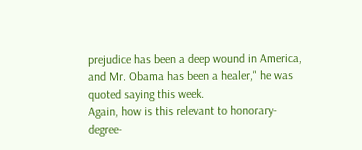prejudice has been a deep wound in America, and Mr. Obama has been a healer," he was quoted saying this week.
Again, how is this relevant to honorary-degree-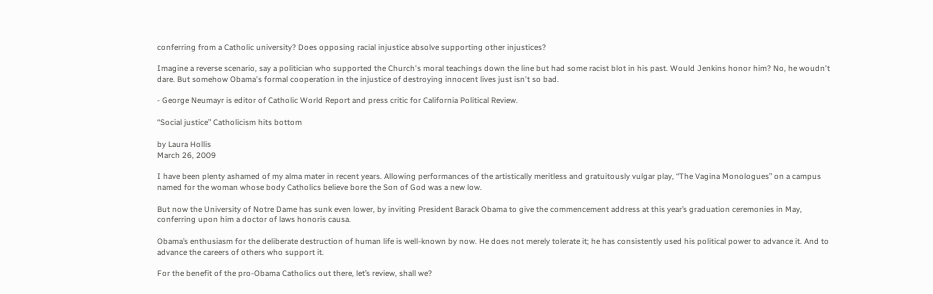conferring from a Catholic university? Does opposing racial injustice absolve supporting other injustices?

Imagine a reverse scenario, say a politician who supported the Church's moral teachings down the line but had some racist blot in his past. Would Jenkins honor him? No, he woudn't dare. But somehow Obama's formal cooperation in the injustice of destroying innocent lives just isn't so bad.

- George Neumayr is editor of Catholic World Report and press critic for California Political Review.

“Social justice” Catholicism hits bottom

by Laura Hollis
March 26, 2009

I have been plenty ashamed of my alma mater in recent years. Allowing performances of the artistically meritless and gratuitously vulgar play, “The Vagina Monologues” on a campus named for the woman whose body Catholics believe bore the Son of God was a new low.

But now the University of Notre Dame has sunk even lower, by inviting President Barack Obama to give the commencement address at this year’s graduation ceremonies in May, conferring upon him a doctor of laws honoris causa.

Obama’s enthusiasm for the deliberate destruction of human life is well-known by now. He does not merely tolerate it; he has consistently used his political power to advance it. And to advance the careers of others who support it.

For the benefit of the pro-Obama Catholics out there, let’s review, shall we?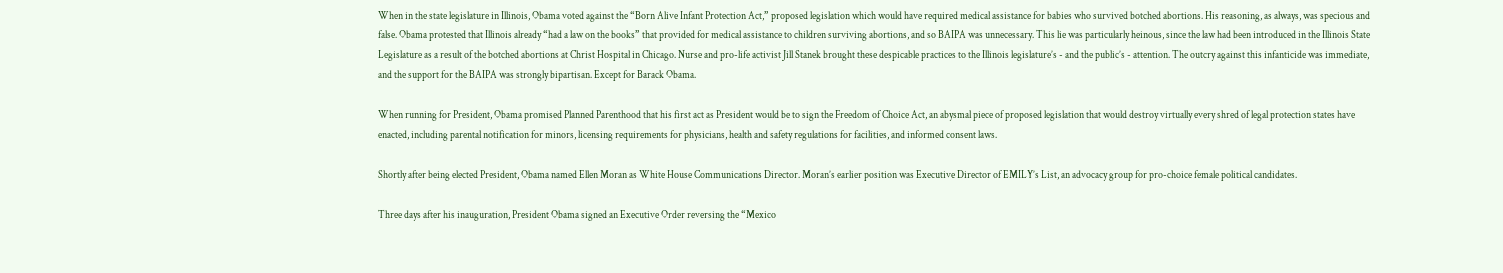When in the state legislature in Illinois, Obama voted against the “Born Alive Infant Protection Act,” proposed legislation which would have required medical assistance for babies who survived botched abortions. His reasoning, as always, was specious and false. Obama protested that Illinois already “had a law on the books” that provided for medical assistance to children surviving abortions, and so BAIPA was unnecessary. This lie was particularly heinous, since the law had been introduced in the Illinois State Legislature as a result of the botched abortions at Christ Hospital in Chicago. Nurse and pro-life activist Jill Stanek brought these despicable practices to the Illinois legislature’s - and the public’s - attention. The outcry against this infanticide was immediate, and the support for the BAIPA was strongly bipartisan. Except for Barack Obama.

When running for President, Obama promised Planned Parenthood that his first act as President would be to sign the Freedom of Choice Act, an abysmal piece of proposed legislation that would destroy virtually every shred of legal protection states have enacted, including parental notification for minors, licensing requirements for physicians, health and safety regulations for facilities, and informed consent laws.

Shortly after being elected President, Obama named Ellen Moran as White House Communications Director. Moran’s earlier position was Executive Director of EMILY’s List, an advocacy group for pro-choice female political candidates.

Three days after his inauguration, President Obama signed an Executive Order reversing the “Mexico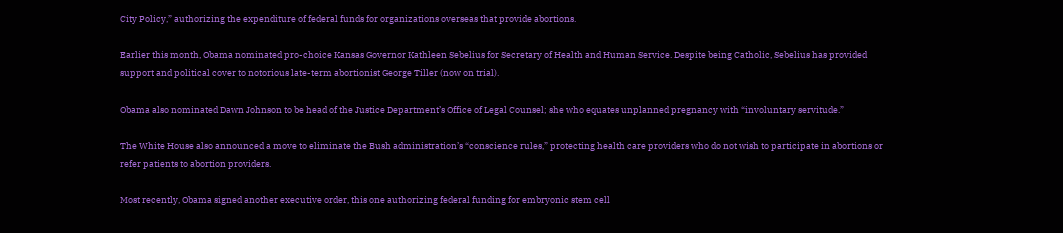City Policy,” authorizing the expenditure of federal funds for organizations overseas that provide abortions.

Earlier this month, Obama nominated pro-choice Kansas Governor Kathleen Sebelius for Secretary of Health and Human Service. Despite being Catholic, Sebelius has provided support and political cover to notorious late-term abortionist George Tiller (now on trial).

Obama also nominated Dawn Johnson to be head of the Justice Department’s Office of Legal Counsel; she who equates unplanned pregnancy with “involuntary servitude.”

The White House also announced a move to eliminate the Bush administration’s “conscience rules,” protecting health care providers who do not wish to participate in abortions or refer patients to abortion providers.

Most recently, Obama signed another executive order, this one authorizing federal funding for embryonic stem cell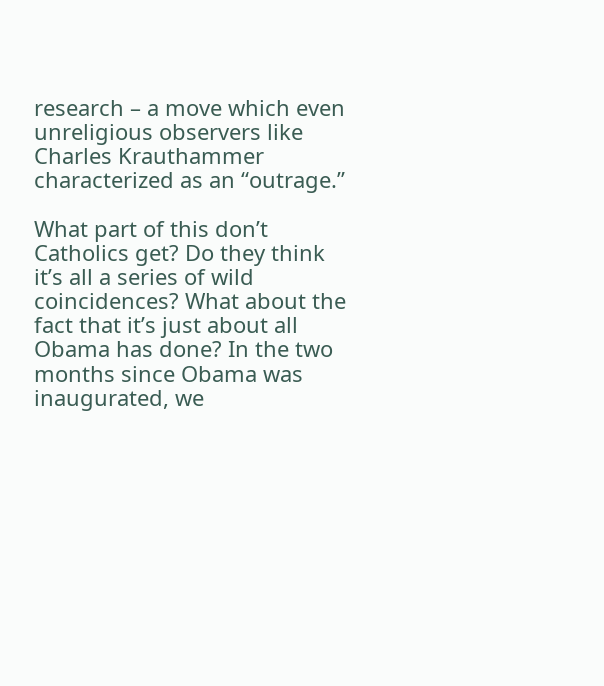research – a move which even unreligious observers like Charles Krauthammer characterized as an “outrage.”

What part of this don’t Catholics get? Do they think it’s all a series of wild coincidences? What about the fact that it’s just about all Obama has done? In the two months since Obama was inaugurated, we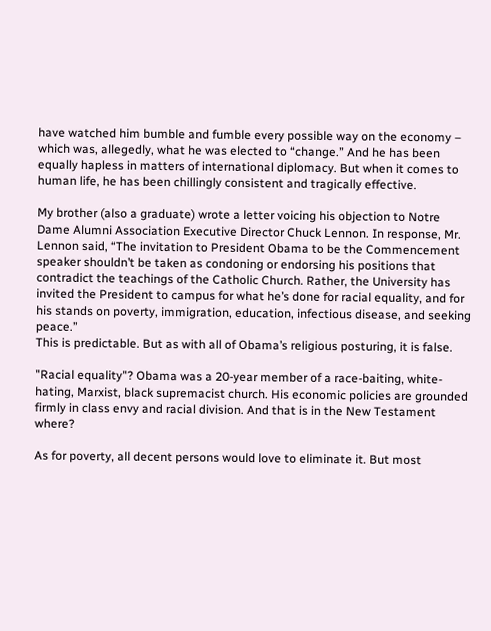have watched him bumble and fumble every possible way on the economy – which was, allegedly, what he was elected to “change.” And he has been equally hapless in matters of international diplomacy. But when it comes to human life, he has been chillingly consistent and tragically effective.

My brother (also a graduate) wrote a letter voicing his objection to Notre Dame Alumni Association Executive Director Chuck Lennon. In response, Mr. Lennon said, “The invitation to President Obama to be the Commencement speaker shouldn’t be taken as condoning or endorsing his positions that contradict the teachings of the Catholic Church. Rather, the University has invited the President to campus for what he’s done for racial equality, and for his stands on poverty, immigration, education, infectious disease, and seeking peace.”
This is predictable. But as with all of Obama’s religious posturing, it is false.

"Racial equality"? Obama was a 20-year member of a race-baiting, white-hating, Marxist, black supremacist church. His economic policies are grounded firmly in class envy and racial division. And that is in the New Testament where?

As for poverty, all decent persons would love to eliminate it. But most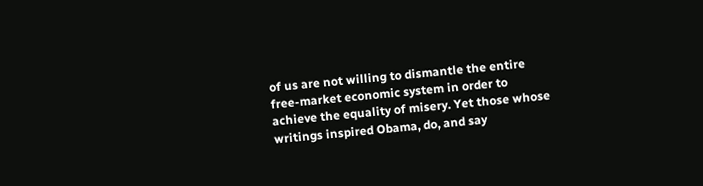of us are not willing to dismantle the entire free-market economic system in order to achieve the equality of misery. Yet those whose writings inspired Obama, do, and say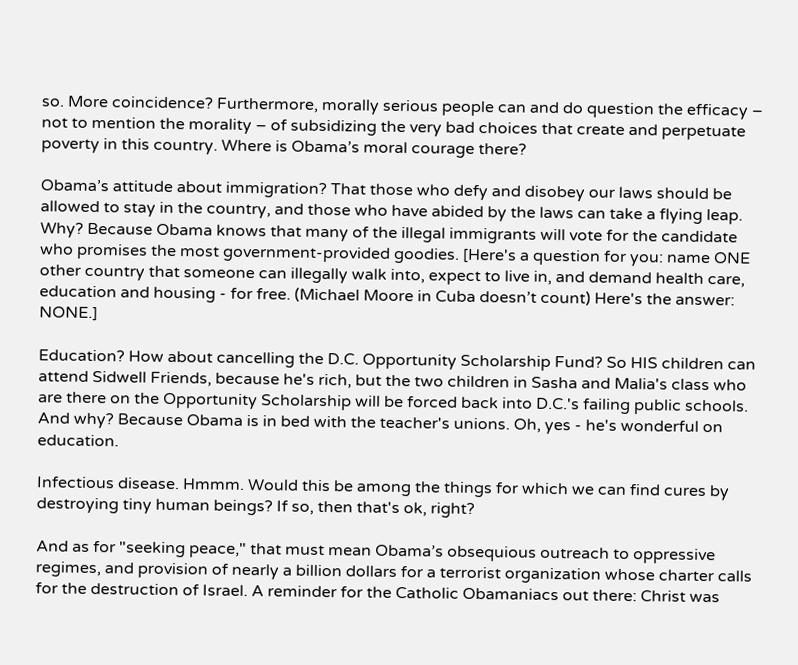so. More coincidence? Furthermore, morally serious people can and do question the efficacy – not to mention the morality – of subsidizing the very bad choices that create and perpetuate poverty in this country. Where is Obama’s moral courage there?

Obama’s attitude about immigration? That those who defy and disobey our laws should be allowed to stay in the country, and those who have abided by the laws can take a flying leap. Why? Because Obama knows that many of the illegal immigrants will vote for the candidate who promises the most government-provided goodies. [Here's a question for you: name ONE other country that someone can illegally walk into, expect to live in, and demand health care, education and housing - for free. (Michael Moore in Cuba doesn’t count) Here's the answer: NONE.]

Education? How about cancelling the D.C. Opportunity Scholarship Fund? So HIS children can attend Sidwell Friends, because he's rich, but the two children in Sasha and Malia's class who are there on the Opportunity Scholarship will be forced back into D.C.'s failing public schools. And why? Because Obama is in bed with the teacher's unions. Oh, yes - he's wonderful on education.

Infectious disease. Hmmm. Would this be among the things for which we can find cures by destroying tiny human beings? If so, then that's ok, right?

And as for "seeking peace," that must mean Obama’s obsequious outreach to oppressive regimes, and provision of nearly a billion dollars for a terrorist organization whose charter calls for the destruction of Israel. A reminder for the Catholic Obamaniacs out there: Christ was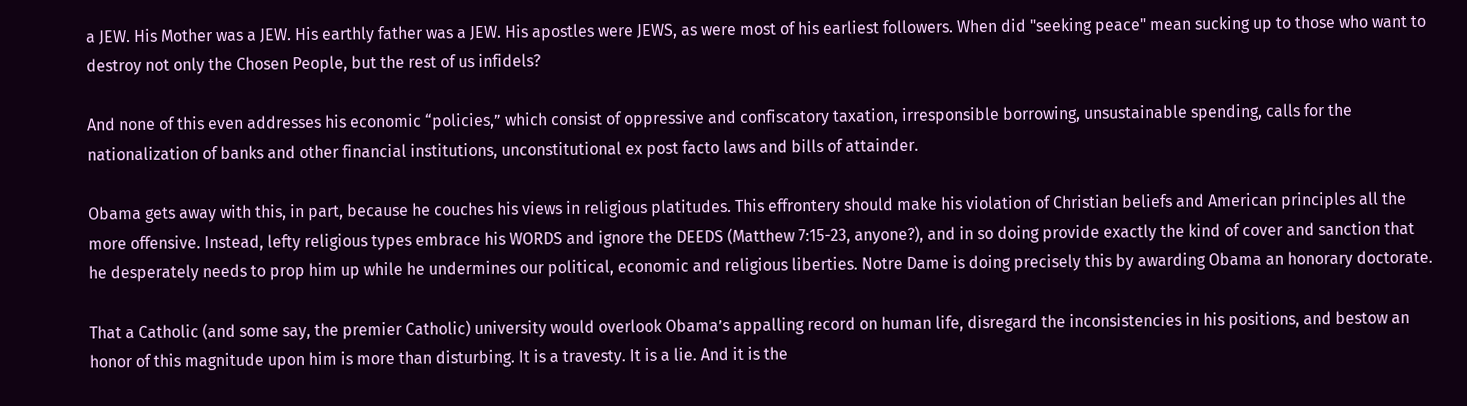a JEW. His Mother was a JEW. His earthly father was a JEW. His apostles were JEWS, as were most of his earliest followers. When did "seeking peace" mean sucking up to those who want to destroy not only the Chosen People, but the rest of us infidels?

And none of this even addresses his economic “policies,” which consist of oppressive and confiscatory taxation, irresponsible borrowing, unsustainable spending, calls for the nationalization of banks and other financial institutions, unconstitutional ex post facto laws and bills of attainder.

Obama gets away with this, in part, because he couches his views in religious platitudes. This effrontery should make his violation of Christian beliefs and American principles all the more offensive. Instead, lefty religious types embrace his WORDS and ignore the DEEDS (Matthew 7:15-23, anyone?), and in so doing provide exactly the kind of cover and sanction that he desperately needs to prop him up while he undermines our political, economic and religious liberties. Notre Dame is doing precisely this by awarding Obama an honorary doctorate.

That a Catholic (and some say, the premier Catholic) university would overlook Obama’s appalling record on human life, disregard the inconsistencies in his positions, and bestow an honor of this magnitude upon him is more than disturbing. It is a travesty. It is a lie. And it is the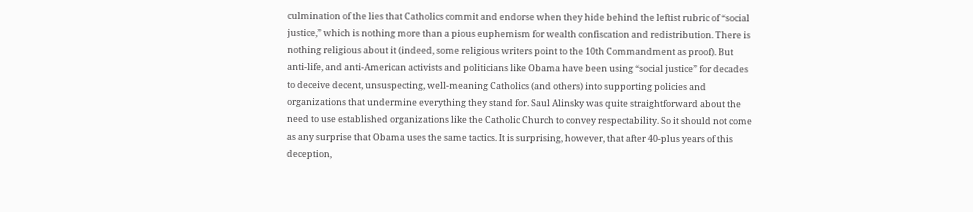culmination of the lies that Catholics commit and endorse when they hide behind the leftist rubric of “social justice,” which is nothing more than a pious euphemism for wealth confiscation and redistribution. There is nothing religious about it (indeed, some religious writers point to the 10th Commandment as proof). But anti-life, and anti-American activists and politicians like Obama have been using “social justice” for decades to deceive decent, unsuspecting, well-meaning Catholics (and others) into supporting policies and organizations that undermine everything they stand for. Saul Alinsky was quite straightforward about the need to use established organizations like the Catholic Church to convey respectability. So it should not come as any surprise that Obama uses the same tactics. It is surprising, however, that after 40-plus years of this deception,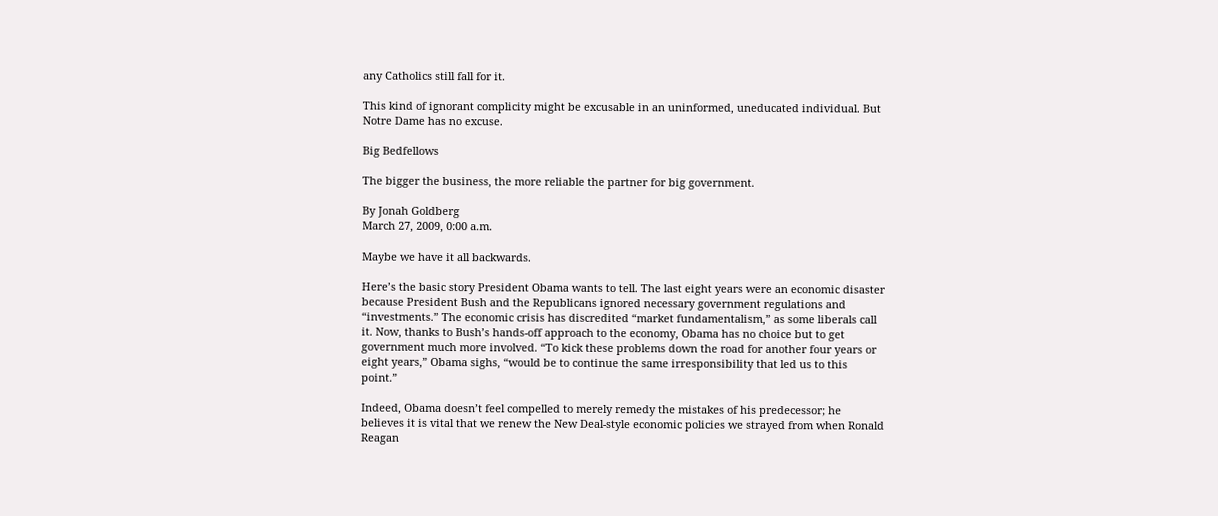any Catholics still fall for it.

This kind of ignorant complicity might be excusable in an uninformed, uneducated individual. But Notre Dame has no excuse.

Big Bedfellows

The bigger the business, the more reliable the partner for big government.

By Jonah Goldberg
March 27, 2009, 0:00 a.m.

Maybe we have it all backwards.

Here’s the basic story President Obama wants to tell. The last eight years were an economic disaster because President Bush and the Republicans ignored necessary government regulations and “investments.” The economic crisis has discredited “market fundamentalism,” as some liberals call it. Now, thanks to Bush’s hands-off approach to the economy, Obama has no choice but to get government much more involved. “To kick these problems down the road for another four years or eight years,” Obama sighs, “would be to continue the same irresponsibility that led us to this point.”

Indeed, Obama doesn’t feel compelled to merely remedy the mistakes of his predecessor; he believes it is vital that we renew the New Deal-style economic policies we strayed from when Ronald Reagan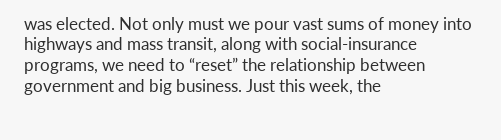was elected. Not only must we pour vast sums of money into highways and mass transit, along with social-insurance programs, we need to “reset” the relationship between government and big business. Just this week, the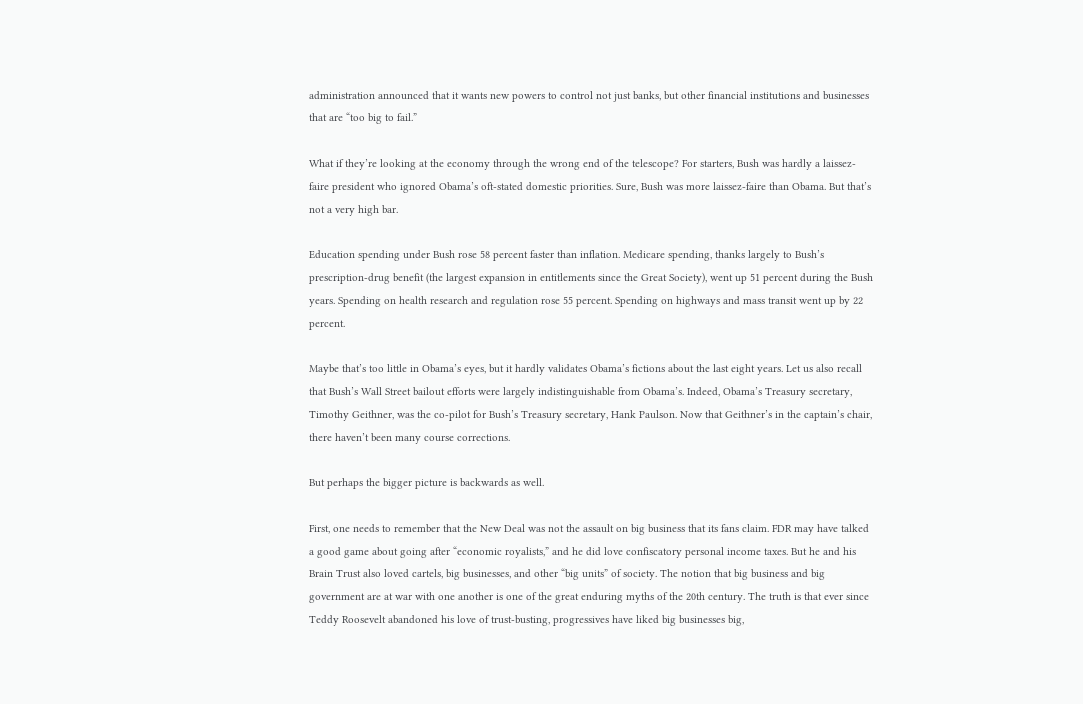administration announced that it wants new powers to control not just banks, but other financial institutions and businesses that are “too big to fail.”

What if they’re looking at the economy through the wrong end of the telescope? For starters, Bush was hardly a laissez-faire president who ignored Obama’s oft-stated domestic priorities. Sure, Bush was more laissez-faire than Obama. But that’s not a very high bar.

Education spending under Bush rose 58 percent faster than inflation. Medicare spending, thanks largely to Bush’s prescription-drug benefit (the largest expansion in entitlements since the Great Society), went up 51 percent during the Bush years. Spending on health research and regulation rose 55 percent. Spending on highways and mass transit went up by 22 percent.

Maybe that’s too little in Obama’s eyes, but it hardly validates Obama’s fictions about the last eight years. Let us also recall that Bush’s Wall Street bailout efforts were largely indistinguishable from Obama’s. Indeed, Obama’s Treasury secretary, Timothy Geithner, was the co-pilot for Bush’s Treasury secretary, Hank Paulson. Now that Geithner’s in the captain’s chair, there haven’t been many course corrections.

But perhaps the bigger picture is backwards as well.

First, one needs to remember that the New Deal was not the assault on big business that its fans claim. FDR may have talked a good game about going after “economic royalists,” and he did love confiscatory personal income taxes. But he and his Brain Trust also loved cartels, big businesses, and other “big units” of society. The notion that big business and big government are at war with one another is one of the great enduring myths of the 20th century. The truth is that ever since Teddy Roosevelt abandoned his love of trust-busting, progressives have liked big businesses big,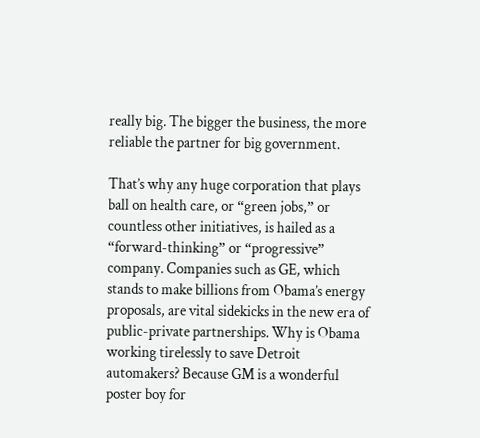really big. The bigger the business, the more reliable the partner for big government.

That’s why any huge corporation that plays ball on health care, or “green jobs,” or countless other initiatives, is hailed as a “forward-thinking” or “progressive” company. Companies such as GE, which stands to make billions from Obama’s energy proposals, are vital sidekicks in the new era of public-private partnerships. Why is Obama working tirelessly to save Detroit automakers? Because GM is a wonderful poster boy for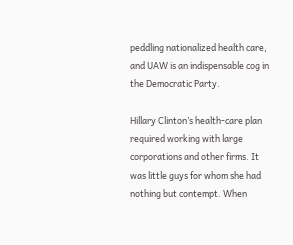peddling nationalized health care, and UAW is an indispensable cog in the Democratic Party.

Hillary Clinton’s health-care plan required working with large corporations and other firms. It was little guys for whom she had nothing but contempt. When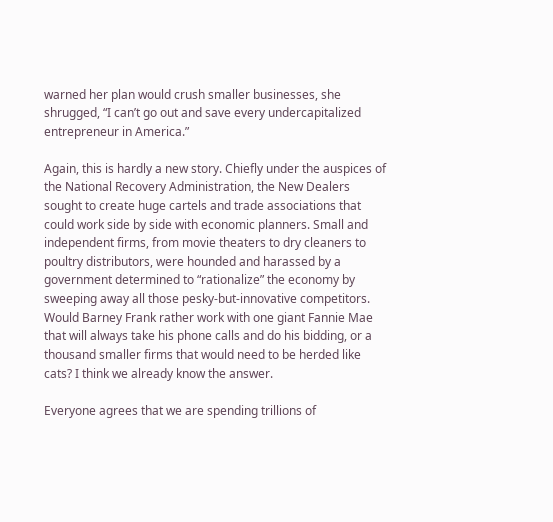warned her plan would crush smaller businesses, she shrugged, “I can’t go out and save every undercapitalized entrepreneur in America.”

Again, this is hardly a new story. Chiefly under the auspices of the National Recovery Administration, the New Dealers sought to create huge cartels and trade associations that could work side by side with economic planners. Small and independent firms, from movie theaters to dry cleaners to poultry distributors, were hounded and harassed by a government determined to “rationalize” the economy by sweeping away all those pesky-but-innovative competitors. Would Barney Frank rather work with one giant Fannie Mae that will always take his phone calls and do his bidding, or a thousand smaller firms that would need to be herded like cats? I think we already know the answer.

Everyone agrees that we are spending trillions of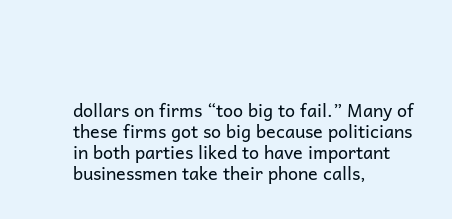dollars on firms “too big to fail.” Many of these firms got so big because politicians in both parties liked to have important businessmen take their phone calls,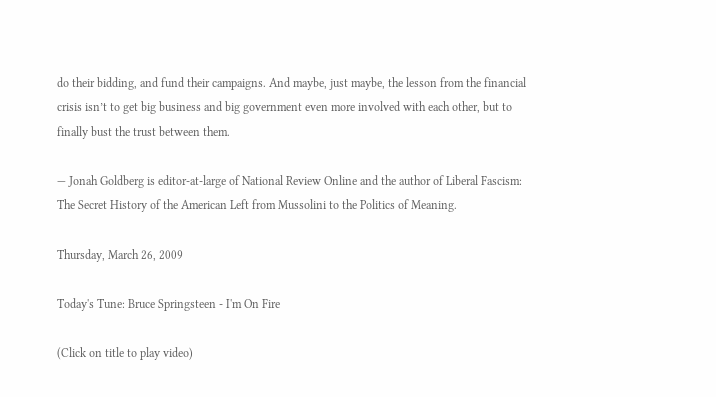do their bidding, and fund their campaigns. And maybe, just maybe, the lesson from the financial crisis isn’t to get big business and big government even more involved with each other, but to finally bust the trust between them.

— Jonah Goldberg is editor-at-large of National Review Online and the author of Liberal Fascism: The Secret History of the American Left from Mussolini to the Politics of Meaning.

Thursday, March 26, 2009

Today's Tune: Bruce Springsteen - I'm On Fire

(Click on title to play video)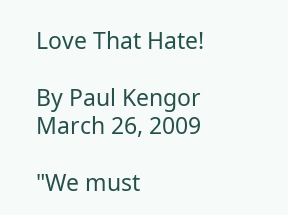Love That Hate!

By Paul Kengor
March 26, 2009

"We must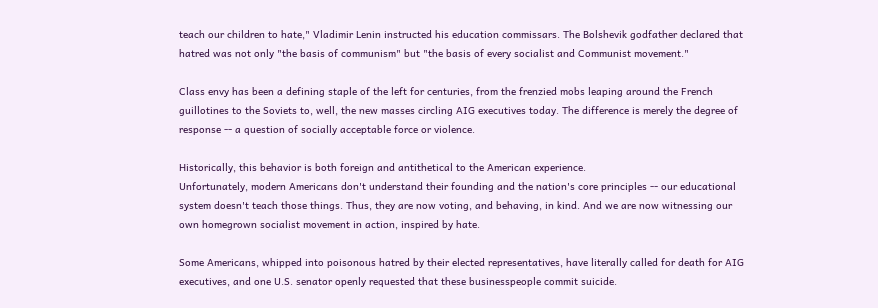teach our children to hate," Vladimir Lenin instructed his education commissars. The Bolshevik godfather declared that hatred was not only "the basis of communism" but "the basis of every socialist and Communist movement."

Class envy has been a defining staple of the left for centuries, from the frenzied mobs leaping around the French guillotines to the Soviets to, well, the new masses circling AIG executives today. The difference is merely the degree of response -- a question of socially acceptable force or violence.

Historically, this behavior is both foreign and antithetical to the American experience.
Unfortunately, modern Americans don't understand their founding and the nation's core principles -- our educational system doesn't teach those things. Thus, they are now voting, and behaving, in kind. And we are now witnessing our own homegrown socialist movement in action, inspired by hate.

Some Americans, whipped into poisonous hatred by their elected representatives, have literally called for death for AIG executives, and one U.S. senator openly requested that these businesspeople commit suicide.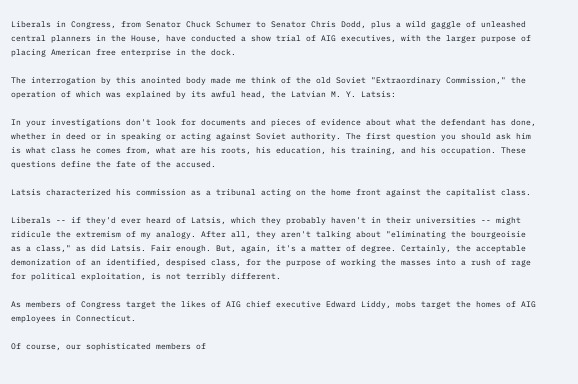Liberals in Congress, from Senator Chuck Schumer to Senator Chris Dodd, plus a wild gaggle of unleashed central planners in the House, have conducted a show trial of AIG executives, with the larger purpose of placing American free enterprise in the dock.

The interrogation by this anointed body made me think of the old Soviet "Extraordinary Commission," the operation of which was explained by its awful head, the Latvian M. Y. Latsis:

In your investigations don't look for documents and pieces of evidence about what the defendant has done, whether in deed or in speaking or acting against Soviet authority. The first question you should ask him is what class he comes from, what are his roots, his education, his training, and his occupation. These questions define the fate of the accused.

Latsis characterized his commission as a tribunal acting on the home front against the capitalist class.

Liberals -- if they'd ever heard of Latsis, which they probably haven't in their universities -- might ridicule the extremism of my analogy. After all, they aren't talking about "eliminating the bourgeoisie as a class," as did Latsis. Fair enough. But, again, it's a matter of degree. Certainly, the acceptable demonization of an identified, despised class, for the purpose of working the masses into a rush of rage for political exploitation, is not terribly different.

As members of Congress target the likes of AIG chief executive Edward Liddy, mobs target the homes of AIG employees in Connecticut.

Of course, our sophisticated members of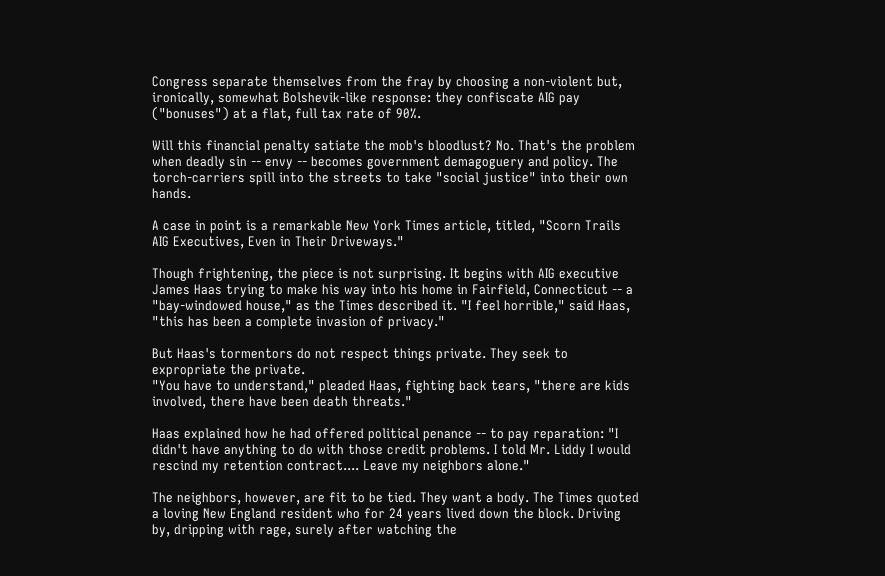Congress separate themselves from the fray by choosing a non-violent but, ironically, somewhat Bolshevik-like response: they confiscate AIG pay ("bonuses") at a flat, full tax rate of 90%.

Will this financial penalty satiate the mob's bloodlust? No. That's the problem when deadly sin -- envy -- becomes government demagoguery and policy. The torch-carriers spill into the streets to take "social justice" into their own hands.

A case in point is a remarkable New York Times article, titled, "Scorn Trails AIG Executives, Even in Their Driveways."

Though frightening, the piece is not surprising. It begins with AIG executive James Haas trying to make his way into his home in Fairfield, Connecticut -- a "bay-windowed house," as the Times described it. "I feel horrible," said Haas, "this has been a complete invasion of privacy."

But Haas's tormentors do not respect things private. They seek to expropriate the private.
"You have to understand," pleaded Haas, fighting back tears, "there are kids involved, there have been death threats."

Haas explained how he had offered political penance -- to pay reparation: "I didn't have anything to do with those credit problems. I told Mr. Liddy I would rescind my retention contract.... Leave my neighbors alone."

The neighbors, however, are fit to be tied. They want a body. The Times quoted a loving New England resident who for 24 years lived down the block. Driving by, dripping with rage, surely after watching the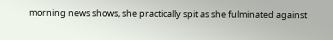morning news shows, she practically spit as she fulminated against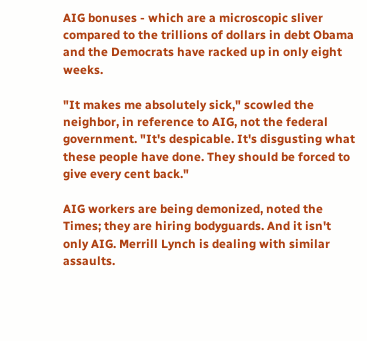AIG bonuses - which are a microscopic sliver compared to the trillions of dollars in debt Obama and the Democrats have racked up in only eight weeks.

"It makes me absolutely sick," scowled the neighbor, in reference to AIG, not the federal government. "It's despicable. It's disgusting what these people have done. They should be forced to give every cent back."

AIG workers are being demonized, noted the Times; they are hiring bodyguards. And it isn't only AIG. Merrill Lynch is dealing with similar assaults.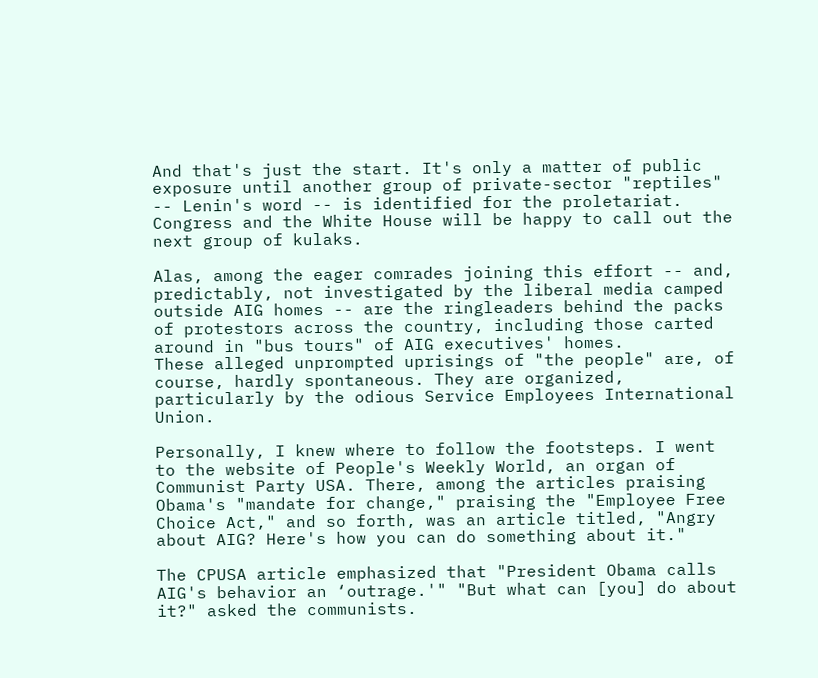And that's just the start. It's only a matter of public exposure until another group of private-sector "reptiles" -- Lenin's word -- is identified for the proletariat. Congress and the White House will be happy to call out the next group of kulaks.

Alas, among the eager comrades joining this effort -- and, predictably, not investigated by the liberal media camped outside AIG homes -- are the ringleaders behind the packs of protestors across the country, including those carted around in "bus tours" of AIG executives' homes.
These alleged unprompted uprisings of "the people" are, of course, hardly spontaneous. They are organized, particularly by the odious Service Employees International Union.

Personally, I knew where to follow the footsteps. I went to the website of People's Weekly World, an organ of Communist Party USA. There, among the articles praising Obama's "mandate for change," praising the "Employee Free Choice Act," and so forth, was an article titled, "Angry about AIG? Here's how you can do something about it."

The CPUSA article emphasized that "President Obama calls AIG's behavior an ‘outrage.'" "But what can [you] do about it?" asked the communists.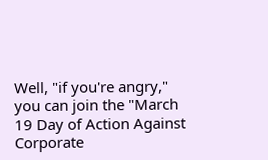Well, "if you're angry," you can join the "March 19 Day of Action Against Corporate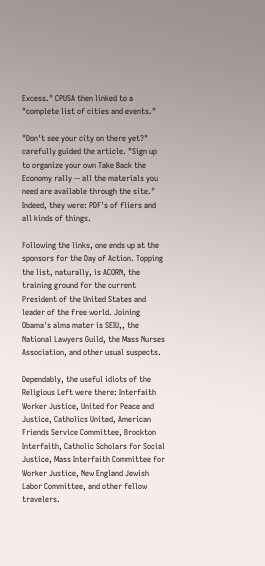Excess." CPUSA then linked to a "complete list of cities and events."

"Don't see your city on there yet?" carefully guided the article. "Sign up to organize your own Take Back the Economy rally -- all the materials you need are available through the site." Indeed, they were: PDF's of fliers and all kinds of things.

Following the links, one ends up at the sponsors for the Day of Action. Topping the list, naturally, is ACORN, the training ground for the current President of the United States and leader of the free world. Joining Obama's alma mater is SEIU,, the National Lawyers Guild, the Mass Nurses Association, and other usual suspects.

Dependably, the useful idiots of the Religious Left were there: Interfaith Worker Justice, United for Peace and Justice, Catholics United, American Friends Service Committee, Brockton Interfaith, Catholic Scholars for Social Justice, Mass Interfaith Committee for Worker Justice, New England Jewish Labor Committee, and other fellow travelers.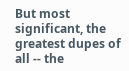But most significant, the greatest dupes of all -- the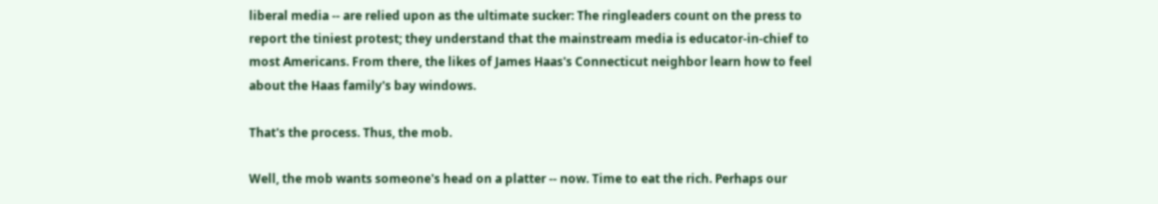liberal media -- are relied upon as the ultimate sucker: The ringleaders count on the press to report the tiniest protest; they understand that the mainstream media is educator-in-chief to most Americans. From there, the likes of James Haas's Connecticut neighbor learn how to feel about the Haas family's bay windows.

That's the process. Thus, the mob.

Well, the mob wants someone's head on a platter -- now. Time to eat the rich. Perhaps our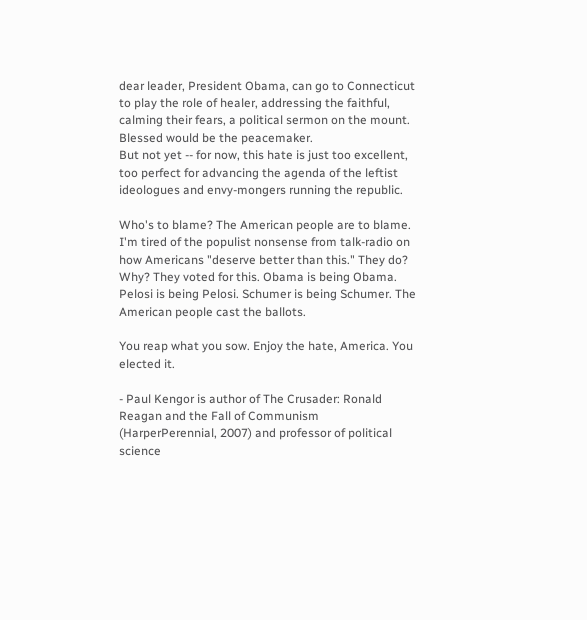dear leader, President Obama, can go to Connecticut to play the role of healer, addressing the faithful, calming their fears, a political sermon on the mount. Blessed would be the peacemaker.
But not yet -- for now, this hate is just too excellent, too perfect for advancing the agenda of the leftist ideologues and envy-mongers running the republic.

Who's to blame? The American people are to blame. I'm tired of the populist nonsense from talk-radio on how Americans "deserve better than this." They do? Why? They voted for this. Obama is being Obama. Pelosi is being Pelosi. Schumer is being Schumer. The American people cast the ballots.

You reap what you sow. Enjoy the hate, America. You elected it.

- Paul Kengor is author of The Crusader: Ronald Reagan and the Fall of Communism (HarperPerennial, 2007) and professor of political science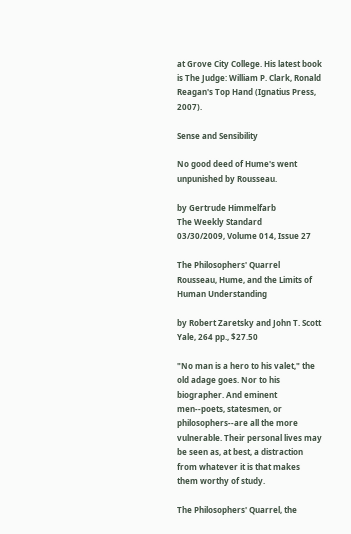at Grove City College. His latest book is The Judge: William P. Clark, Ronald Reagan's Top Hand (Ignatius Press, 2007).

Sense and Sensibility

No good deed of Hume's went unpunished by Rousseau.

by Gertrude Himmelfarb
The Weekly Standard
03/30/2009, Volume 014, Issue 27

The Philosophers' Quarrel
Rousseau, Hume, and the Limits of Human Understanding

by Robert Zaretsky and John T. Scott
Yale, 264 pp., $27.50

"No man is a hero to his valet," the old adage goes. Nor to his biographer. And eminent men--poets, statesmen, or philosophers--are all the more vulnerable. Their personal lives may be seen as, at best, a distraction from whatever it is that makes them worthy of study.

The Philosophers' Quarrel, the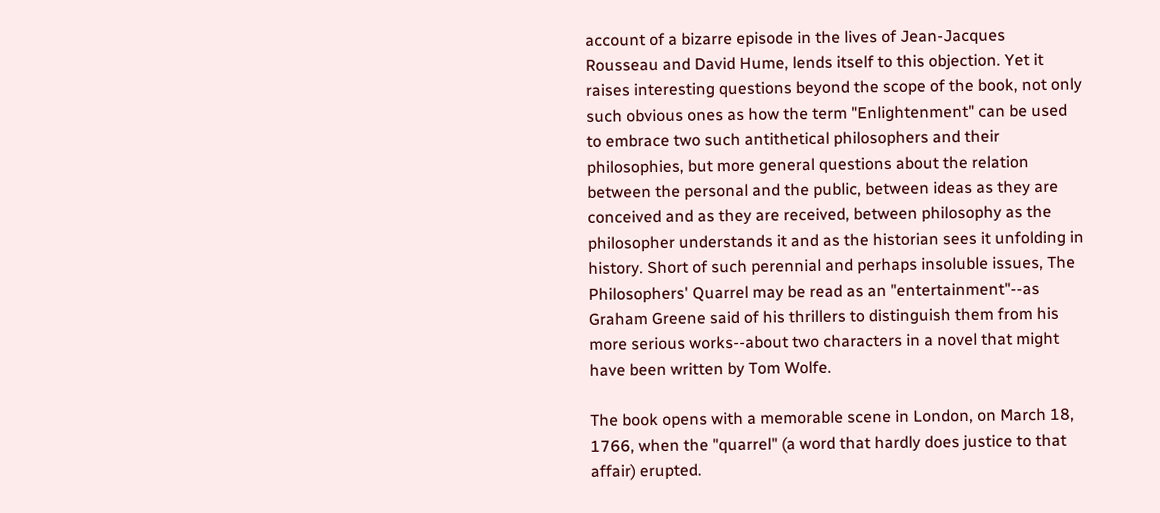account of a bizarre episode in the lives of Jean-Jacques Rousseau and David Hume, lends itself to this objection. Yet it raises interesting questions beyond the scope of the book, not only such obvious ones as how the term "Enlightenment" can be used to embrace two such antithetical philosophers and their philosophies, but more general questions about the relation between the personal and the public, between ideas as they are conceived and as they are received, between philosophy as the philosopher understands it and as the historian sees it unfolding in history. Short of such perennial and perhaps insoluble issues, The Philosophers' Quarrel may be read as an "entertainment"--as Graham Greene said of his thrillers to distinguish them from his more serious works--about two characters in a novel that might have been written by Tom Wolfe.

The book opens with a memorable scene in London, on March 18, 1766, when the "quarrel" (a word that hardly does justice to that affair) erupted.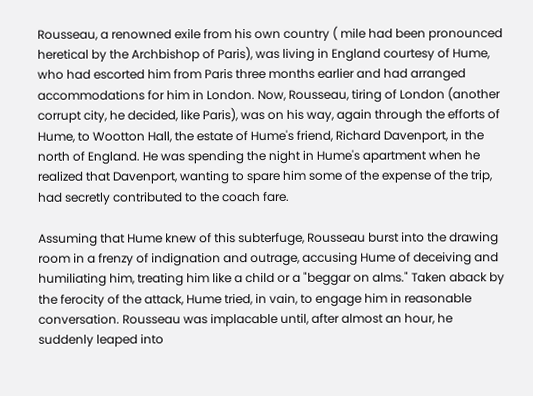Rousseau, a renowned exile from his own country ( mile had been pronounced heretical by the Archbishop of Paris), was living in England courtesy of Hume, who had escorted him from Paris three months earlier and had arranged accommodations for him in London. Now, Rousseau, tiring of London (another corrupt city, he decided, like Paris), was on his way, again through the efforts of Hume, to Wootton Hall, the estate of Hume's friend, Richard Davenport, in the north of England. He was spending the night in Hume's apartment when he realized that Davenport, wanting to spare him some of the expense of the trip, had secretly contributed to the coach fare.

Assuming that Hume knew of this subterfuge, Rousseau burst into the drawing room in a frenzy of indignation and outrage, accusing Hume of deceiving and humiliating him, treating him like a child or a "beggar on alms." Taken aback by the ferocity of the attack, Hume tried, in vain, to engage him in reasonable conversation. Rousseau was implacable until, after almost an hour, he suddenly leaped into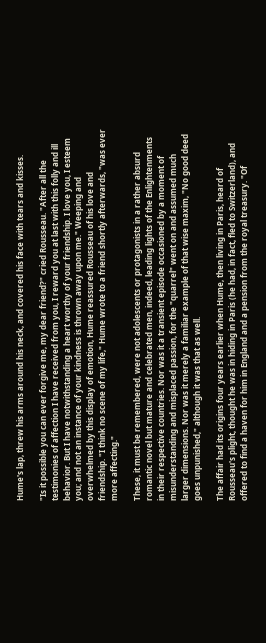Hume's lap, threw his arms around his neck, and covered his face with tears and kisses.

"Is it possible you can ever forgive me, my dear friend?" cried Rousseau. "After all the testimonies of affection I have received from you, I reward you at last with this folly and ill behavior. But I have notwithstanding a heart worthy of your friendship. I love you, I esteem you; and not an instance of your kindness is thrown away upon me." Weeping and overwhelmed by this display of emotion, Hume reassured Rousseau of his love and friendship. "I think no scene of my life," Hume wrote to a friend shortly afterwards, "was ever more affecting."

These, it must be remembered, were not adolescents or protagonists in a rather absurd romantic novel but mature and celebrated men, indeed, leading lights of the Enlightenments in their respective countries. Nor was it a transient episode occasioned by a moment of misunderstanding and misplaced passion, for the "quarrel" went on and assumed much larger dimensions. Nor was it merely a familiar example of that wise maxim, "No good deed goes unpunished," although it was that as well.

The affair had its origins four years earlier when Hume, then living in Paris, heard of Rousseau's plight, thought he was in hiding in Paris (he had, in fact, fled to Switzerland), and offered to find a haven for him in England and a pension from the royal treasury. "Of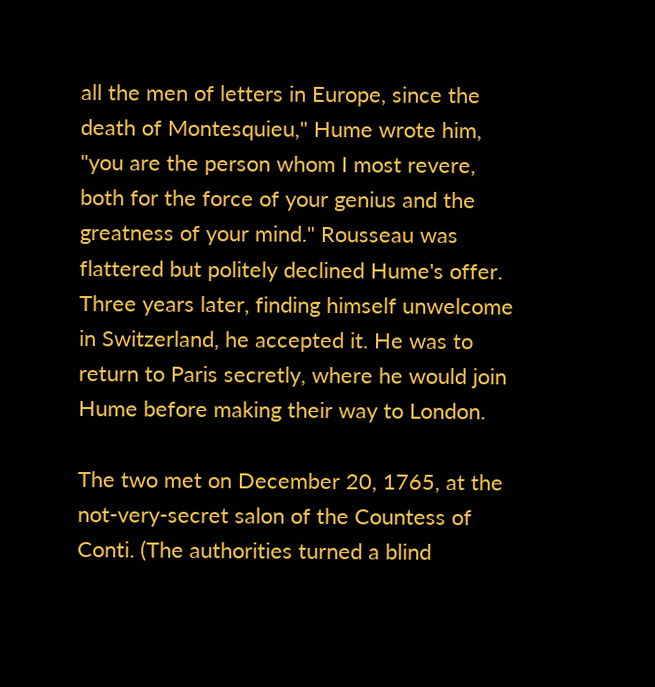all the men of letters in Europe, since the death of Montesquieu," Hume wrote him, "you are the person whom I most revere, both for the force of your genius and the greatness of your mind." Rousseau was flattered but politely declined Hume's offer. Three years later, finding himself unwelcome in Switzerland, he accepted it. He was to return to Paris secretly, where he would join Hume before making their way to London.

The two met on December 20, 1765, at the not-very-secret salon of the Countess of Conti. (The authorities turned a blind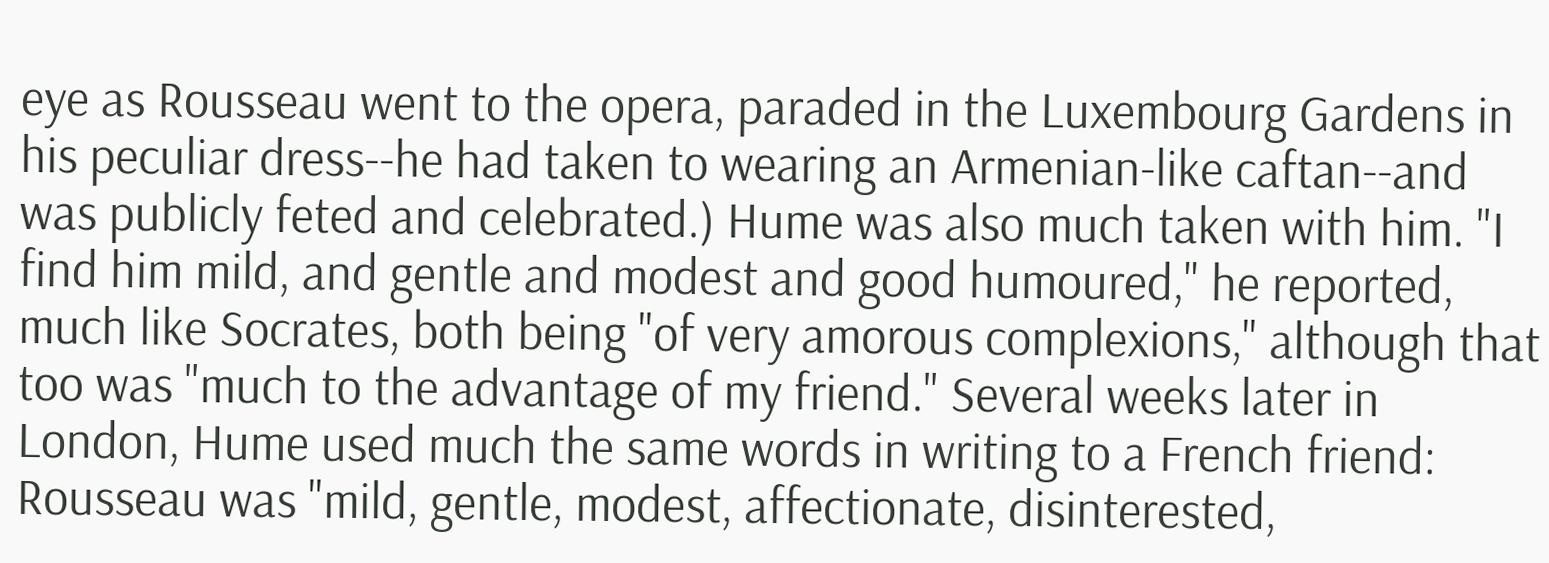eye as Rousseau went to the opera, paraded in the Luxembourg Gardens in his peculiar dress--he had taken to wearing an Armenian-like caftan--and was publicly feted and celebrated.) Hume was also much taken with him. "I find him mild, and gentle and modest and good humoured," he reported, much like Socrates, both being "of very amorous complexions," although that too was "much to the advantage of my friend." Several weeks later in London, Hume used much the same words in writing to a French friend: Rousseau was "mild, gentle, modest, affectionate, disinterested,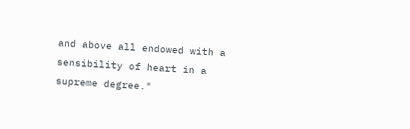and above all endowed with a sensibility of heart in a supreme degree."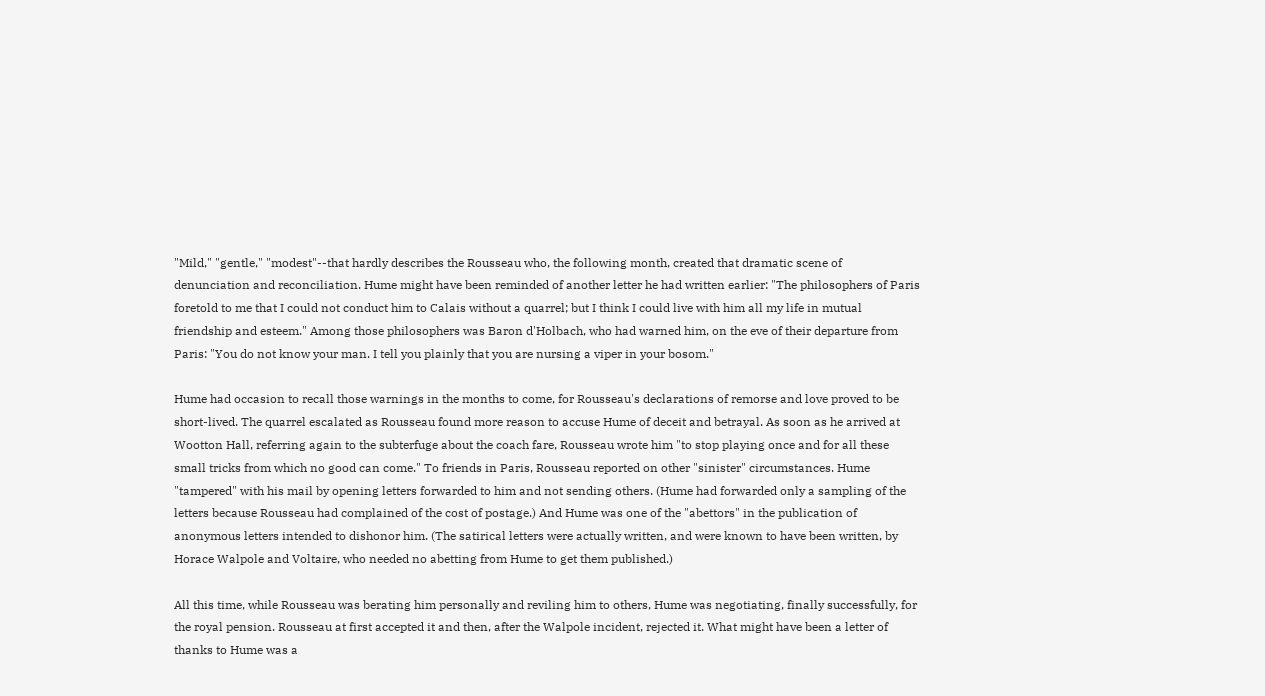"Mild," "gentle," "modest"--that hardly describes the Rousseau who, the following month, created that dramatic scene of denunciation and reconciliation. Hume might have been reminded of another letter he had written earlier: "The philosophers of Paris foretold to me that I could not conduct him to Calais without a quarrel; but I think I could live with him all my life in mutual friendship and esteem." Among those philosophers was Baron d'Holbach, who had warned him, on the eve of their departure from Paris: "You do not know your man. I tell you plainly that you are nursing a viper in your bosom."

Hume had occasion to recall those warnings in the months to come, for Rousseau's declarations of remorse and love proved to be short-lived. The quarrel escalated as Rousseau found more reason to accuse Hume of deceit and betrayal. As soon as he arrived at Wootton Hall, referring again to the subterfuge about the coach fare, Rousseau wrote him "to stop playing once and for all these small tricks from which no good can come." To friends in Paris, Rousseau reported on other "sinister" circumstances. Hume "tampered" with his mail by opening letters forwarded to him and not sending others. (Hume had forwarded only a sampling of the letters because Rousseau had complained of the cost of postage.) And Hume was one of the "abettors" in the publication of anonymous letters intended to dishonor him. (The satirical letters were actually written, and were known to have been written, by Horace Walpole and Voltaire, who needed no abetting from Hume to get them published.)

All this time, while Rousseau was berating him personally and reviling him to others, Hume was negotiating, finally successfully, for the royal pension. Rousseau at first accepted it and then, after the Walpole incident, rejected it. What might have been a letter of thanks to Hume was a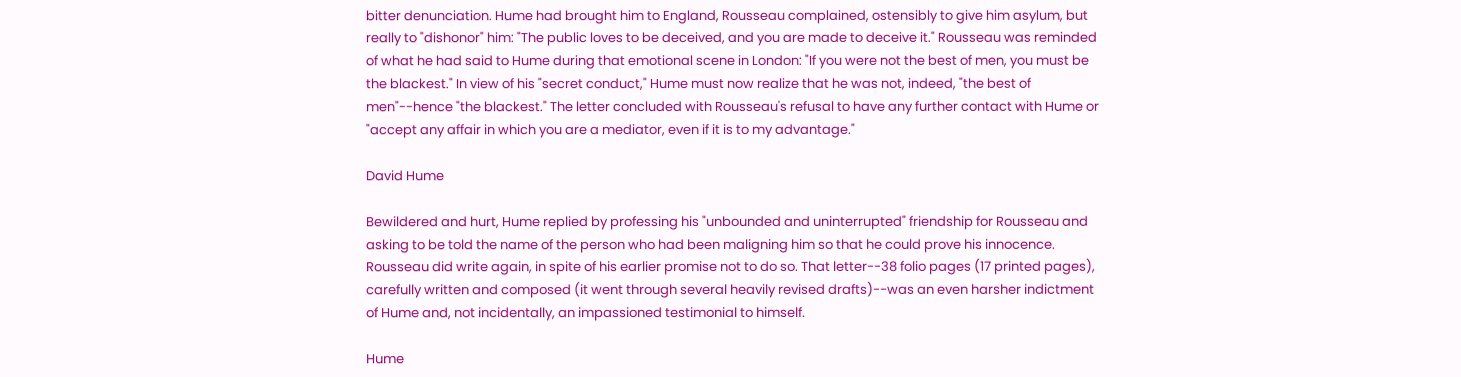bitter denunciation. Hume had brought him to England, Rousseau complained, ostensibly to give him asylum, but really to "dishonor" him: "The public loves to be deceived, and you are made to deceive it." Rousseau was reminded of what he had said to Hume during that emotional scene in London: "If you were not the best of men, you must be the blackest." In view of his "secret conduct," Hume must now realize that he was not, indeed, "the best of men"--hence "the blackest." The letter concluded with Rousseau's refusal to have any further contact with Hume or "accept any affair in which you are a mediator, even if it is to my advantage."

David Hume

Bewildered and hurt, Hume replied by professing his "unbounded and uninterrupted" friendship for Rousseau and asking to be told the name of the person who had been maligning him so that he could prove his innocence. Rousseau did write again, in spite of his earlier promise not to do so. That letter--38 folio pages (17 printed pages), carefully written and composed (it went through several heavily revised drafts)--was an even harsher indictment of Hume and, not incidentally, an impassioned testimonial to himself.

Hume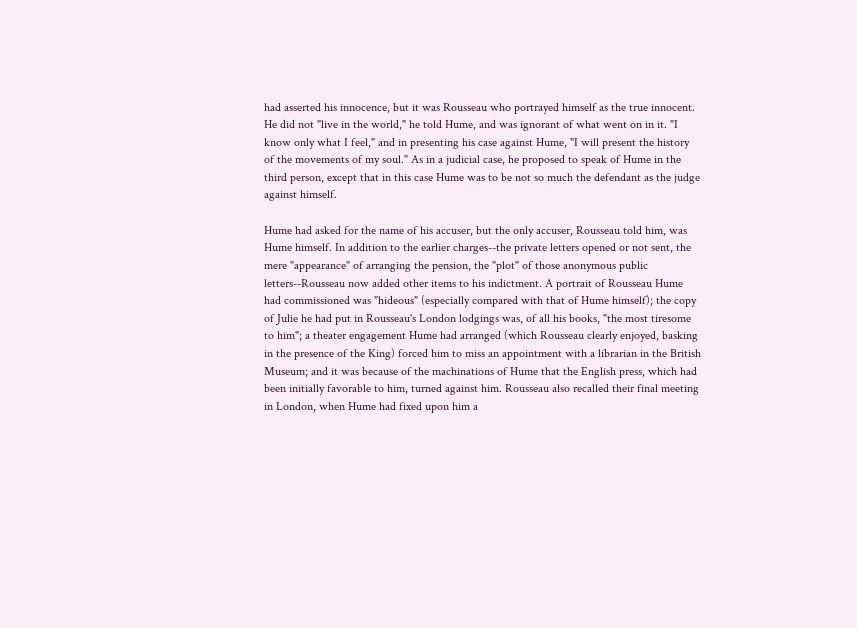had asserted his innocence, but it was Rousseau who portrayed himself as the true innocent. He did not "live in the world," he told Hume, and was ignorant of what went on in it. "I know only what I feel," and in presenting his case against Hume, "I will present the history of the movements of my soul." As in a judicial case, he proposed to speak of Hume in the third person, except that in this case Hume was to be not so much the defendant as the judge against himself.

Hume had asked for the name of his accuser, but the only accuser, Rousseau told him, was Hume himself. In addition to the earlier charges--the private letters opened or not sent, the mere "appearance" of arranging the pension, the "plot" of those anonymous public letters--Rousseau now added other items to his indictment. A portrait of Rousseau Hume had commissioned was "hideous" (especially compared with that of Hume himself); the copy of Julie he had put in Rousseau's London lodgings was, of all his books, "the most tiresome to him"; a theater engagement Hume had arranged (which Rousseau clearly enjoyed, basking in the presence of the King) forced him to miss an appointment with a librarian in the British Museum; and it was because of the machinations of Hume that the English press, which had been initially favorable to him, turned against him. Rousseau also recalled their final meeting in London, when Hume had fixed upon him a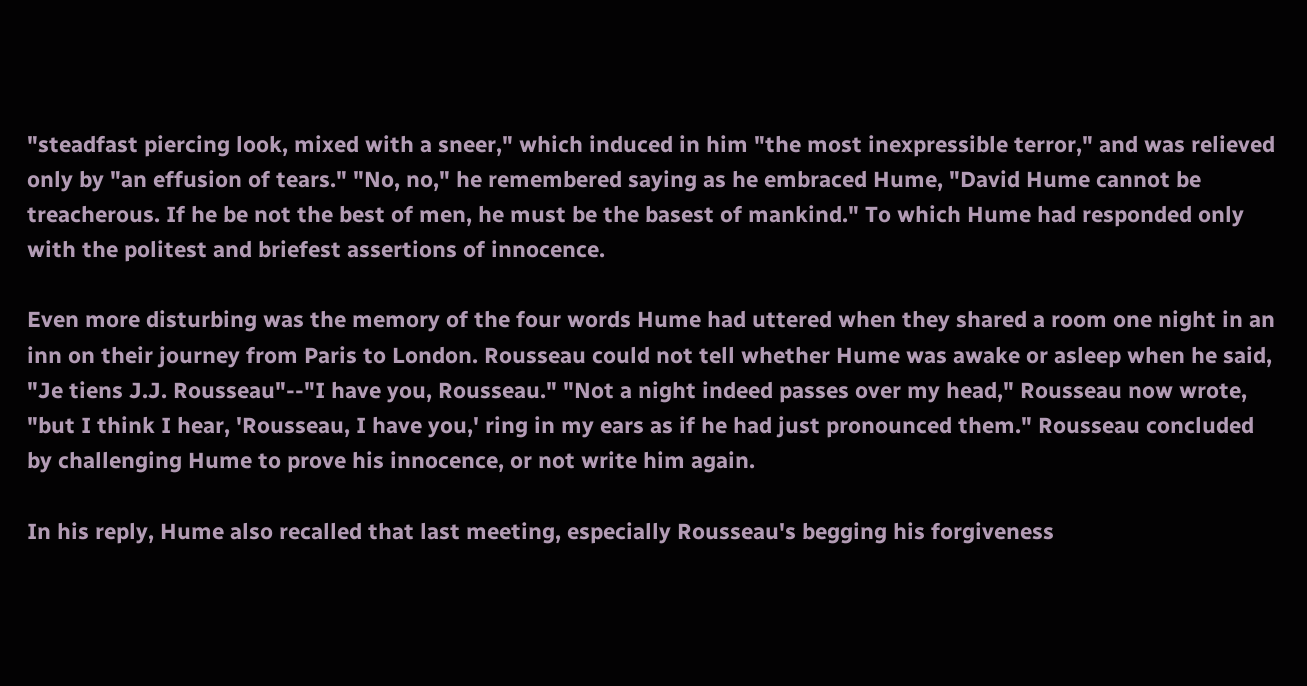"steadfast piercing look, mixed with a sneer," which induced in him "the most inexpressible terror," and was relieved only by "an effusion of tears." "No, no," he remembered saying as he embraced Hume, "David Hume cannot be treacherous. If he be not the best of men, he must be the basest of mankind." To which Hume had responded only with the politest and briefest assertions of innocence.

Even more disturbing was the memory of the four words Hume had uttered when they shared a room one night in an inn on their journey from Paris to London. Rousseau could not tell whether Hume was awake or asleep when he said, "Je tiens J.J. Rousseau"--"I have you, Rousseau." "Not a night indeed passes over my head," Rousseau now wrote, "but I think I hear, 'Rousseau, I have you,' ring in my ears as if he had just pronounced them." Rousseau concluded by challenging Hume to prove his innocence, or not write him again.

In his reply, Hume also recalled that last meeting, especially Rousseau's begging his forgiveness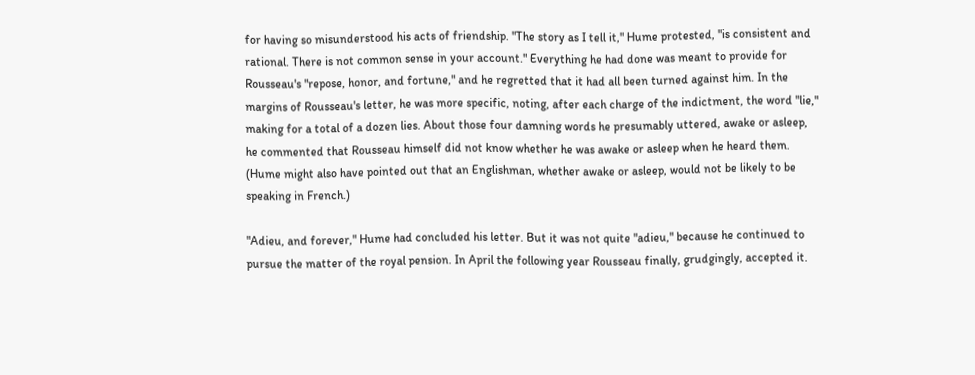for having so misunderstood his acts of friendship. "The story as I tell it," Hume protested, "is consistent and rational. There is not common sense in your account." Everything he had done was meant to provide for Rousseau's "repose, honor, and fortune," and he regretted that it had all been turned against him. In the margins of Rousseau's letter, he was more specific, noting, after each charge of the indictment, the word "lie," making for a total of a dozen lies. About those four damning words he presumably uttered, awake or asleep, he commented that Rousseau himself did not know whether he was awake or asleep when he heard them. (Hume might also have pointed out that an Englishman, whether awake or asleep, would not be likely to be speaking in French.)

"Adieu, and forever," Hume had concluded his letter. But it was not quite "adieu," because he continued to pursue the matter of the royal pension. In April the following year Rousseau finally, grudgingly, accepted it.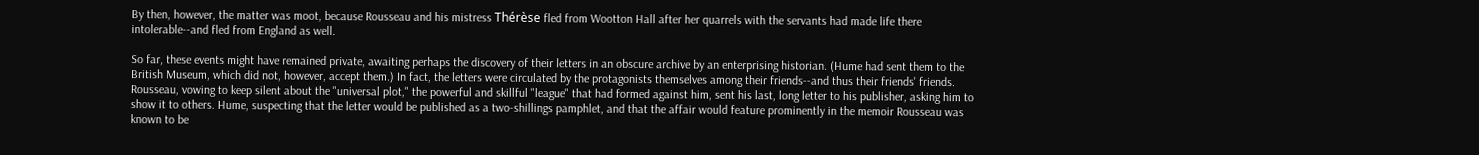By then, however, the matter was moot, because Rousseau and his mistress Thérèse fled from Wootton Hall after her quarrels with the servants had made life there intolerable--and fled from England as well.

So far, these events might have remained private, awaiting perhaps the discovery of their letters in an obscure archive by an enterprising historian. (Hume had sent them to the British Museum, which did not, however, accept them.) In fact, the letters were circulated by the protagonists themselves among their friends--and thus their friends' friends. Rousseau, vowing to keep silent about the "universal plot," the powerful and skillful "league" that had formed against him, sent his last, long letter to his publisher, asking him to show it to others. Hume, suspecting that the letter would be published as a two-shillings pamphlet, and that the affair would feature prominently in the memoir Rousseau was known to be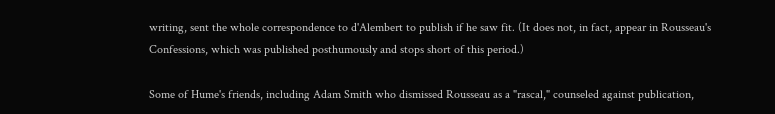writing, sent the whole correspondence to d'Alembert to publish if he saw fit. (It does not, in fact, appear in Rousseau's Confessions, which was published posthumously and stops short of this period.)

Some of Hume's friends, including Adam Smith who dismissed Rousseau as a "rascal," counseled against publication,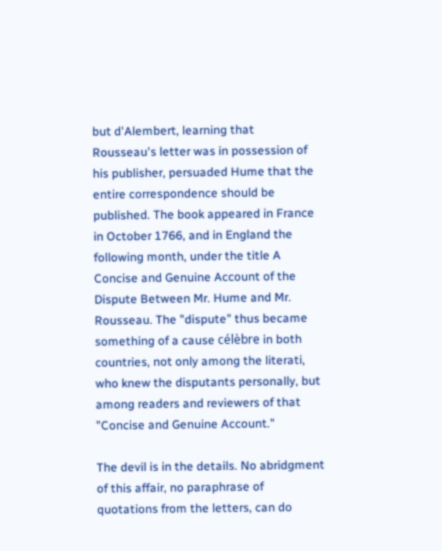but d'Alembert, learning that Rousseau's letter was in possession of his publisher, persuaded Hume that the entire correspondence should be published. The book appeared in France in October 1766, and in England the following month, under the title A Concise and Genuine Account of the Dispute Between Mr. Hume and Mr. Rousseau. The "dispute" thus became something of a cause célèbre in both countries, not only among the literati, who knew the disputants personally, but among readers and reviewers of that "Concise and Genuine Account."

The devil is in the details. No abridgment of this affair, no paraphrase of quotations from the letters, can do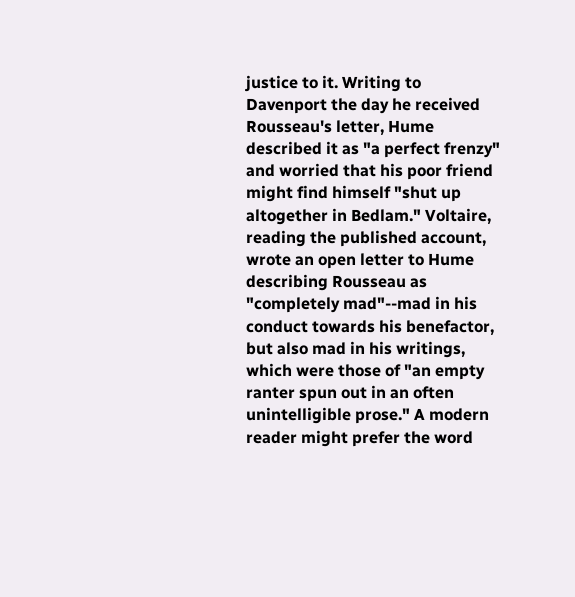justice to it. Writing to Davenport the day he received Rousseau's letter, Hume described it as "a perfect frenzy" and worried that his poor friend might find himself "shut up altogether in Bedlam." Voltaire, reading the published account, wrote an open letter to Hume describing Rousseau as "completely mad"--mad in his conduct towards his benefactor, but also mad in his writings, which were those of "an empty ranter spun out in an often unintelligible prose." A modern reader might prefer the word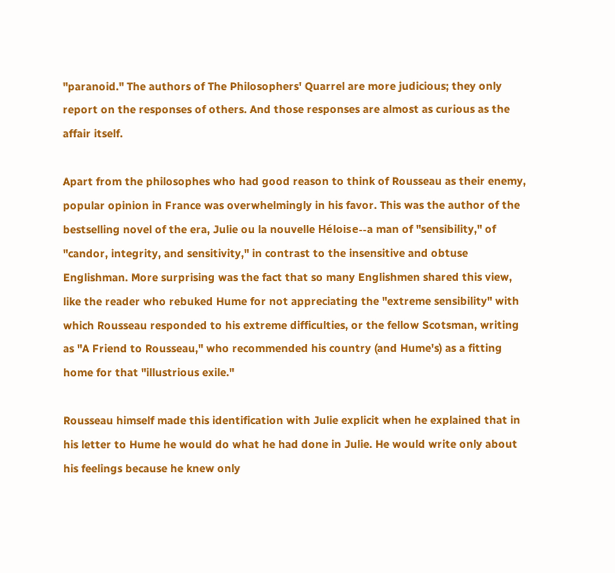"paranoid." The authors of The Philosophers' Quarrel are more judicious; they only report on the responses of others. And those responses are almost as curious as the affair itself.

Apart from the philosophes who had good reason to think of Rousseau as their enemy, popular opinion in France was overwhelmingly in his favor. This was the author of the bestselling novel of the era, Julie ou la nouvelle Héloise--a man of "sensibility," of "candor, integrity, and sensitivity," in contrast to the insensitive and obtuse Englishman. More surprising was the fact that so many Englishmen shared this view, like the reader who rebuked Hume for not appreciating the "extreme sensibility" with which Rousseau responded to his extreme difficulties, or the fellow Scotsman, writing as "A Friend to Rousseau," who recommended his country (and Hume's) as a fitting home for that "illustrious exile."

Rousseau himself made this identification with Julie explicit when he explained that in his letter to Hume he would do what he had done in Julie. He would write only about his feelings because he knew only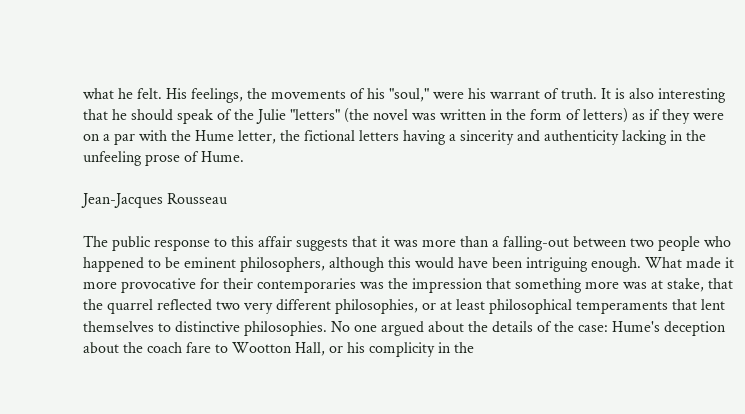what he felt. His feelings, the movements of his "soul," were his warrant of truth. It is also interesting that he should speak of the Julie "letters" (the novel was written in the form of letters) as if they were on a par with the Hume letter, the fictional letters having a sincerity and authenticity lacking in the unfeeling prose of Hume.

Jean-Jacques Rousseau

The public response to this affair suggests that it was more than a falling-out between two people who happened to be eminent philosophers, although this would have been intriguing enough. What made it more provocative for their contemporaries was the impression that something more was at stake, that the quarrel reflected two very different philosophies, or at least philosophical temperaments that lent themselves to distinctive philosophies. No one argued about the details of the case: Hume's deception about the coach fare to Wootton Hall, or his complicity in the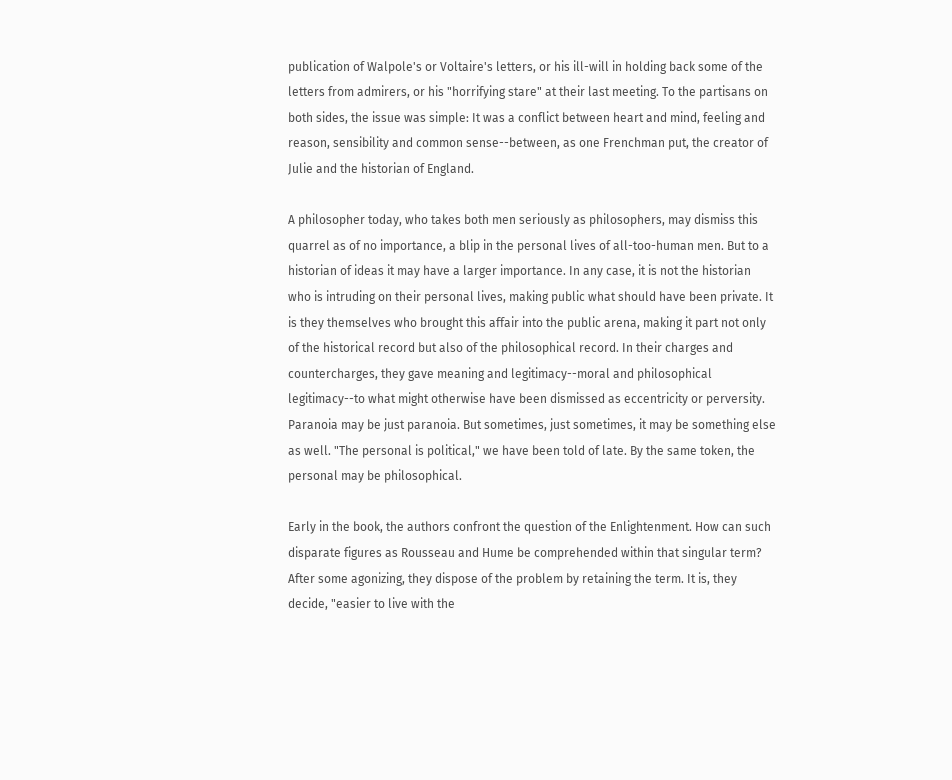publication of Walpole's or Voltaire's letters, or his ill-will in holding back some of the letters from admirers, or his "horrifying stare" at their last meeting. To the partisans on both sides, the issue was simple: It was a conflict between heart and mind, feeling and reason, sensibility and common sense--between, as one Frenchman put, the creator of Julie and the historian of England.

A philosopher today, who takes both men seriously as philosophers, may dismiss this quarrel as of no importance, a blip in the personal lives of all-too-human men. But to a historian of ideas it may have a larger importance. In any case, it is not the historian who is intruding on their personal lives, making public what should have been private. It is they themselves who brought this affair into the public arena, making it part not only of the historical record but also of the philosophical record. In their charges and countercharges, they gave meaning and legitimacy--moral and philosophical legitimacy--to what might otherwise have been dismissed as eccentricity or perversity. Paranoia may be just paranoia. But sometimes, just sometimes, it may be something else as well. "The personal is political," we have been told of late. By the same token, the personal may be philosophical.

Early in the book, the authors confront the question of the Enlightenment. How can such disparate figures as Rousseau and Hume be comprehended within that singular term? After some agonizing, they dispose of the problem by retaining the term. It is, they decide, "easier to live with the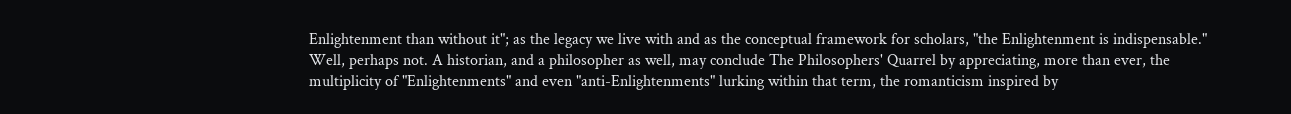Enlightenment than without it"; as the legacy we live with and as the conceptual framework for scholars, "the Enlightenment is indispensable." Well, perhaps not. A historian, and a philosopher as well, may conclude The Philosophers' Quarrel by appreciating, more than ever, the multiplicity of "Enlightenments" and even "anti-Enlightenments" lurking within that term, the romanticism inspired by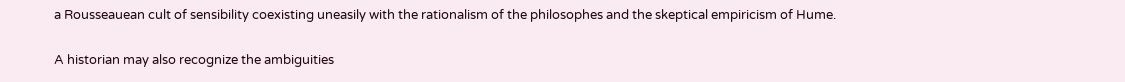a Rousseauean cult of sensibility coexisting uneasily with the rationalism of the philosophes and the skeptical empiricism of Hume.

A historian may also recognize the ambiguities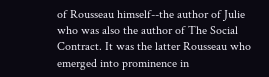of Rousseau himself--the author of Julie who was also the author of The Social Contract. It was the latter Rousseau who emerged into prominence in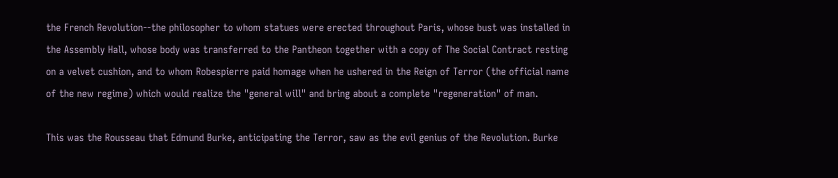the French Revolution--the philosopher to whom statues were erected throughout Paris, whose bust was installed in the Assembly Hall, whose body was transferred to the Pantheon together with a copy of The Social Contract resting on a velvet cushion, and to whom Robespierre paid homage when he ushered in the Reign of Terror (the official name of the new regime) which would realize the "general will" and bring about a complete "regeneration" of man.

This was the Rousseau that Edmund Burke, anticipating the Terror, saw as the evil genius of the Revolution. Burke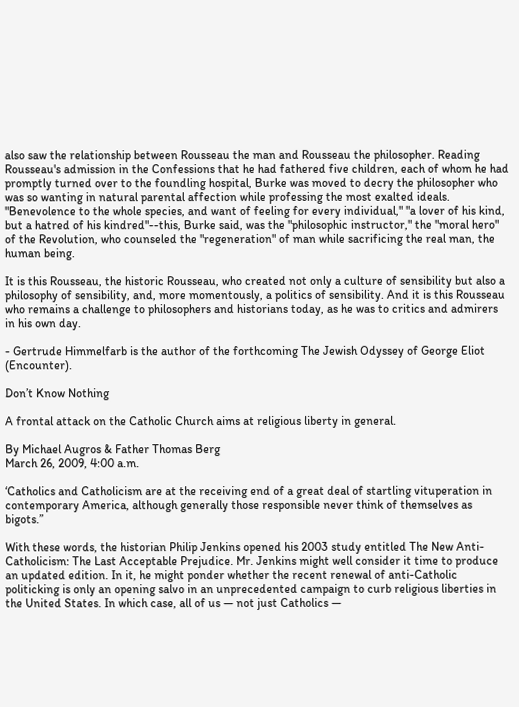also saw the relationship between Rousseau the man and Rousseau the philosopher. Reading Rousseau's admission in the Confessions that he had fathered five children, each of whom he had promptly turned over to the foundling hospital, Burke was moved to decry the philosopher who was so wanting in natural parental affection while professing the most exalted ideals. "Benevolence to the whole species, and want of feeling for every individual," "a lover of his kind, but a hatred of his kindred"--this, Burke said, was the "philosophic instructor," the "moral hero" of the Revolution, who counseled the "regeneration" of man while sacrificing the real man, the human being.

It is this Rousseau, the historic Rousseau, who created not only a culture of sensibility but also a philosophy of sensibility, and, more momentously, a politics of sensibility. And it is this Rousseau who remains a challenge to philosophers and historians today, as he was to critics and admirers in his own day.

- Gertrude Himmelfarb is the author of the forthcoming The Jewish Odyssey of George Eliot (Encounter).

Don’t Know Nothing

A frontal attack on the Catholic Church aims at religious liberty in general.

By Michael Augros & Father Thomas Berg
March 26, 2009, 4:00 a.m.

‘Catholics and Catholicism are at the receiving end of a great deal of startling vituperation in contemporary America, although generally those responsible never think of themselves as bigots.”

With these words, the historian Philip Jenkins opened his 2003 study entitled The New Anti-Catholicism: The Last Acceptable Prejudice. Mr. Jenkins might well consider it time to produce an updated edition. In it, he might ponder whether the recent renewal of anti-Catholic politicking is only an opening salvo in an unprecedented campaign to curb religious liberties in the United States. In which case, all of us — not just Catholics —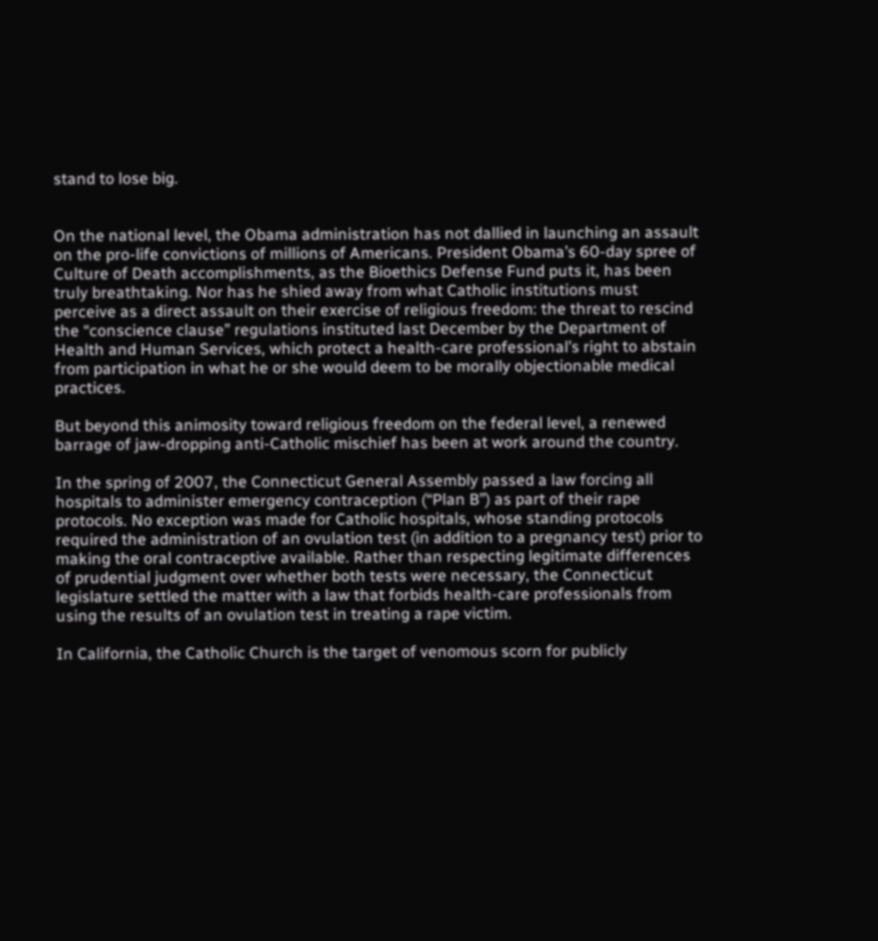stand to lose big.


On the national level, the Obama administration has not dallied in launching an assault on the pro-life convictions of millions of Americans. President Obama’s 60-day spree of Culture of Death accomplishments, as the Bioethics Defense Fund puts it, has been truly breathtaking. Nor has he shied away from what Catholic institutions must perceive as a direct assault on their exercise of religious freedom: the threat to rescind the “conscience clause” regulations instituted last December by the Department of Health and Human Services, which protect a health-care professional’s right to abstain from participation in what he or she would deem to be morally objectionable medical practices.

But beyond this animosity toward religious freedom on the federal level, a renewed barrage of jaw-dropping anti-Catholic mischief has been at work around the country.

In the spring of 2007, the Connecticut General Assembly passed a law forcing all hospitals to administer emergency contraception (“Plan B”) as part of their rape protocols. No exception was made for Catholic hospitals, whose standing protocols required the administration of an ovulation test (in addition to a pregnancy test) prior to making the oral contraceptive available. Rather than respecting legitimate differences of prudential judgment over whether both tests were necessary, the Connecticut legislature settled the matter with a law that forbids health-care professionals from using the results of an ovulation test in treating a rape victim.

In California, the Catholic Church is the target of venomous scorn for publicly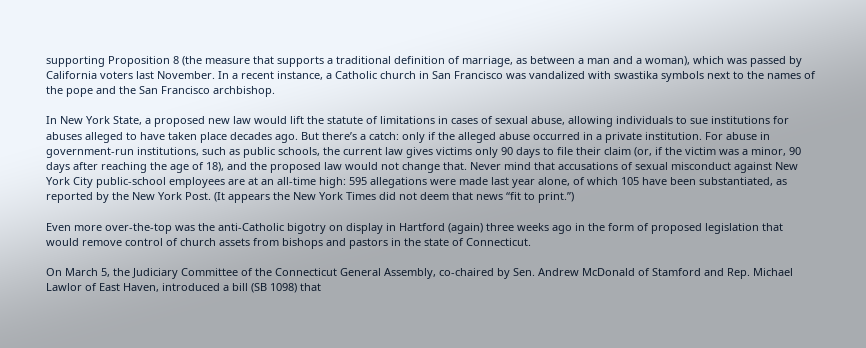supporting Proposition 8 (the measure that supports a traditional definition of marriage, as between a man and a woman), which was passed by California voters last November. In a recent instance, a Catholic church in San Francisco was vandalized with swastika symbols next to the names of the pope and the San Francisco archbishop.

In New York State, a proposed new law would lift the statute of limitations in cases of sexual abuse, allowing individuals to sue institutions for abuses alleged to have taken place decades ago. But there’s a catch: only if the alleged abuse occurred in a private institution. For abuse in government-run institutions, such as public schools, the current law gives victims only 90 days to file their claim (or, if the victim was a minor, 90 days after reaching the age of 18), and the proposed law would not change that. Never mind that accusations of sexual misconduct against New York City public-school employees are at an all-time high: 595 allegations were made last year alone, of which 105 have been substantiated, as reported by the New York Post. (It appears the New York Times did not deem that news “fit to print.”)

Even more over-the-top was the anti-Catholic bigotry on display in Hartford (again) three weeks ago in the form of proposed legislation that would remove control of church assets from bishops and pastors in the state of Connecticut.

On March 5, the Judiciary Committee of the Connecticut General Assembly, co-chaired by Sen. Andrew McDonald of Stamford and Rep. Michael Lawlor of East Haven, introduced a bill (SB 1098) that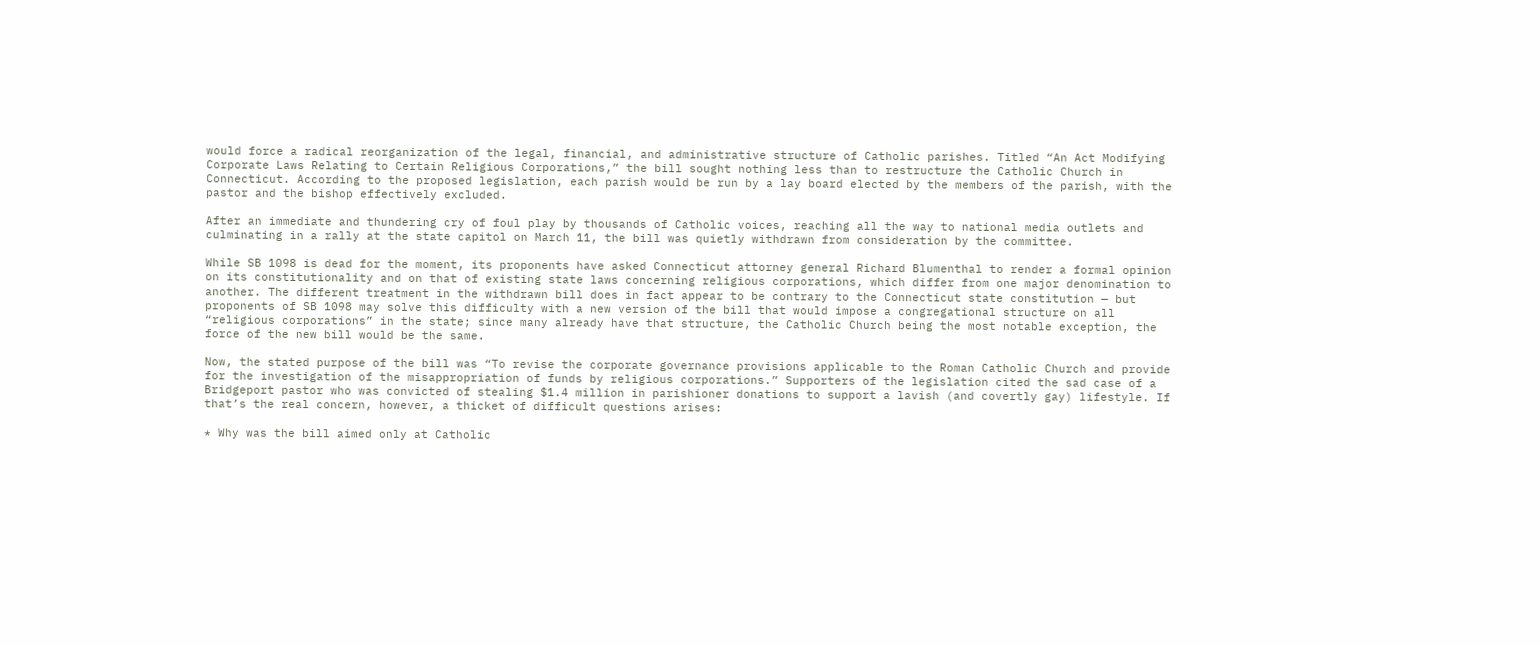would force a radical reorganization of the legal, financial, and administrative structure of Catholic parishes. Titled “An Act Modifying Corporate Laws Relating to Certain Religious Corporations,” the bill sought nothing less than to restructure the Catholic Church in Connecticut. According to the proposed legislation, each parish would be run by a lay board elected by the members of the parish, with the pastor and the bishop effectively excluded.

After an immediate and thundering cry of foul play by thousands of Catholic voices, reaching all the way to national media outlets and culminating in a rally at the state capitol on March 11, the bill was quietly withdrawn from consideration by the committee.

While SB 1098 is dead for the moment, its proponents have asked Connecticut attorney general Richard Blumenthal to render a formal opinion on its constitutionality and on that of existing state laws concerning religious corporations, which differ from one major denomination to another. The different treatment in the withdrawn bill does in fact appear to be contrary to the Connecticut state constitution — but proponents of SB 1098 may solve this difficulty with a new version of the bill that would impose a congregational structure on all “religious corporations” in the state; since many already have that structure, the Catholic Church being the most notable exception, the force of the new bill would be the same.

Now, the stated purpose of the bill was “To revise the corporate governance provisions applicable to the Roman Catholic Church and provide for the investigation of the misappropriation of funds by religious corporations.” Supporters of the legislation cited the sad case of a Bridgeport pastor who was convicted of stealing $1.4 million in parishioner donations to support a lavish (and covertly gay) lifestyle. If that’s the real concern, however, a thicket of difficult questions arises:

* Why was the bill aimed only at Catholic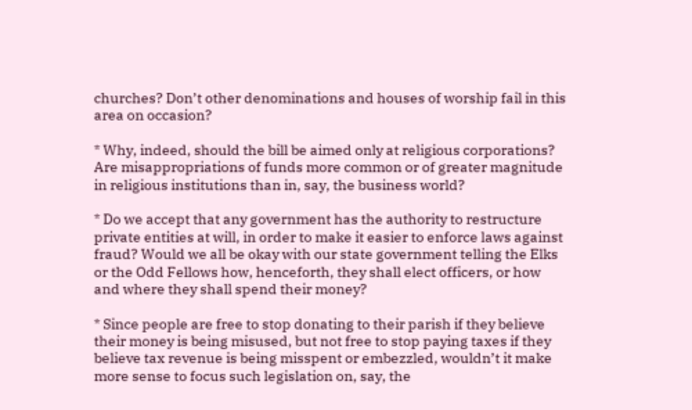churches? Don’t other denominations and houses of worship fail in this area on occasion?

* Why, indeed, should the bill be aimed only at religious corporations? Are misappropriations of funds more common or of greater magnitude in religious institutions than in, say, the business world?

* Do we accept that any government has the authority to restructure private entities at will, in order to make it easier to enforce laws against fraud? Would we all be okay with our state government telling the Elks or the Odd Fellows how, henceforth, they shall elect officers, or how and where they shall spend their money?

* Since people are free to stop donating to their parish if they believe their money is being misused, but not free to stop paying taxes if they believe tax revenue is being misspent or embezzled, wouldn’t it make more sense to focus such legislation on, say, the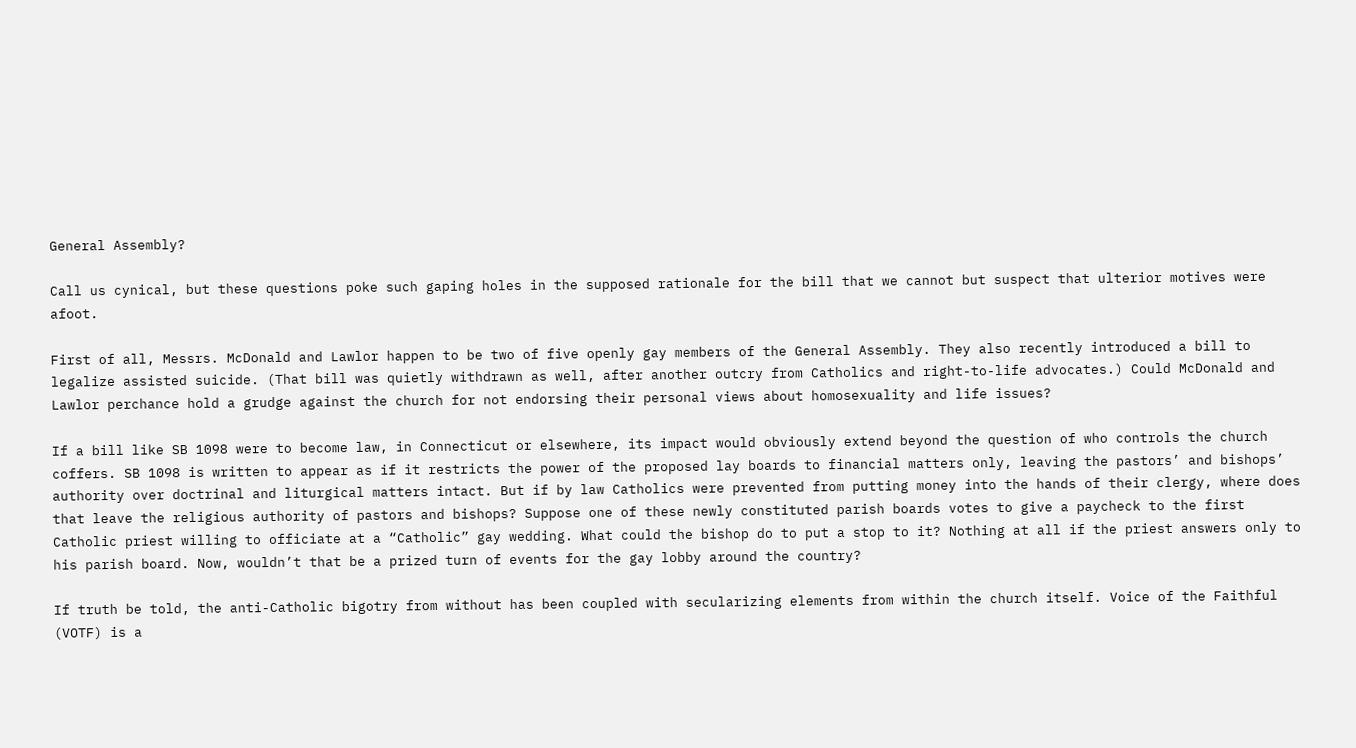General Assembly?

Call us cynical, but these questions poke such gaping holes in the supposed rationale for the bill that we cannot but suspect that ulterior motives were afoot.

First of all, Messrs. McDonald and Lawlor happen to be two of five openly gay members of the General Assembly. They also recently introduced a bill to legalize assisted suicide. (That bill was quietly withdrawn as well, after another outcry from Catholics and right-to-life advocates.) Could McDonald and Lawlor perchance hold a grudge against the church for not endorsing their personal views about homosexuality and life issues?

If a bill like SB 1098 were to become law, in Connecticut or elsewhere, its impact would obviously extend beyond the question of who controls the church coffers. SB 1098 is written to appear as if it restricts the power of the proposed lay boards to financial matters only, leaving the pastors’ and bishops’ authority over doctrinal and liturgical matters intact. But if by law Catholics were prevented from putting money into the hands of their clergy, where does that leave the religious authority of pastors and bishops? Suppose one of these newly constituted parish boards votes to give a paycheck to the first Catholic priest willing to officiate at a “Catholic” gay wedding. What could the bishop do to put a stop to it? Nothing at all if the priest answers only to his parish board. Now, wouldn’t that be a prized turn of events for the gay lobby around the country?

If truth be told, the anti-Catholic bigotry from without has been coupled with secularizing elements from within the church itself. Voice of the Faithful (VOTF) is a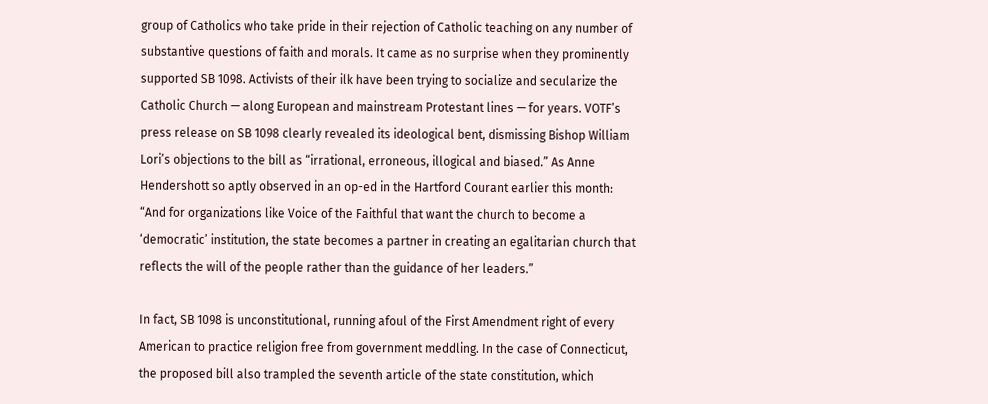group of Catholics who take pride in their rejection of Catholic teaching on any number of substantive questions of faith and morals. It came as no surprise when they prominently supported SB 1098. Activists of their ilk have been trying to socialize and secularize the Catholic Church — along European and mainstream Protestant lines — for years. VOTF’s press release on SB 1098 clearly revealed its ideological bent, dismissing Bishop William Lori’s objections to the bill as “irrational, erroneous, illogical and biased.” As Anne Hendershott so aptly observed in an op-ed in the Hartford Courant earlier this month: “And for organizations like Voice of the Faithful that want the church to become a ‘democratic’ institution, the state becomes a partner in creating an egalitarian church that reflects the will of the people rather than the guidance of her leaders.”

In fact, SB 1098 is unconstitutional, running afoul of the First Amendment right of every American to practice religion free from government meddling. In the case of Connecticut, the proposed bill also trampled the seventh article of the state constitution, which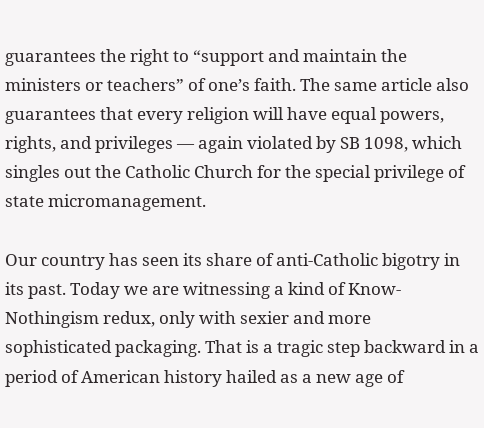guarantees the right to “support and maintain the ministers or teachers” of one’s faith. The same article also guarantees that every religion will have equal powers, rights, and privileges — again violated by SB 1098, which singles out the Catholic Church for the special privilege of state micromanagement.

Our country has seen its share of anti-Catholic bigotry in its past. Today we are witnessing a kind of Know-Nothingism redux, only with sexier and more sophisticated packaging. That is a tragic step backward in a period of American history hailed as a new age of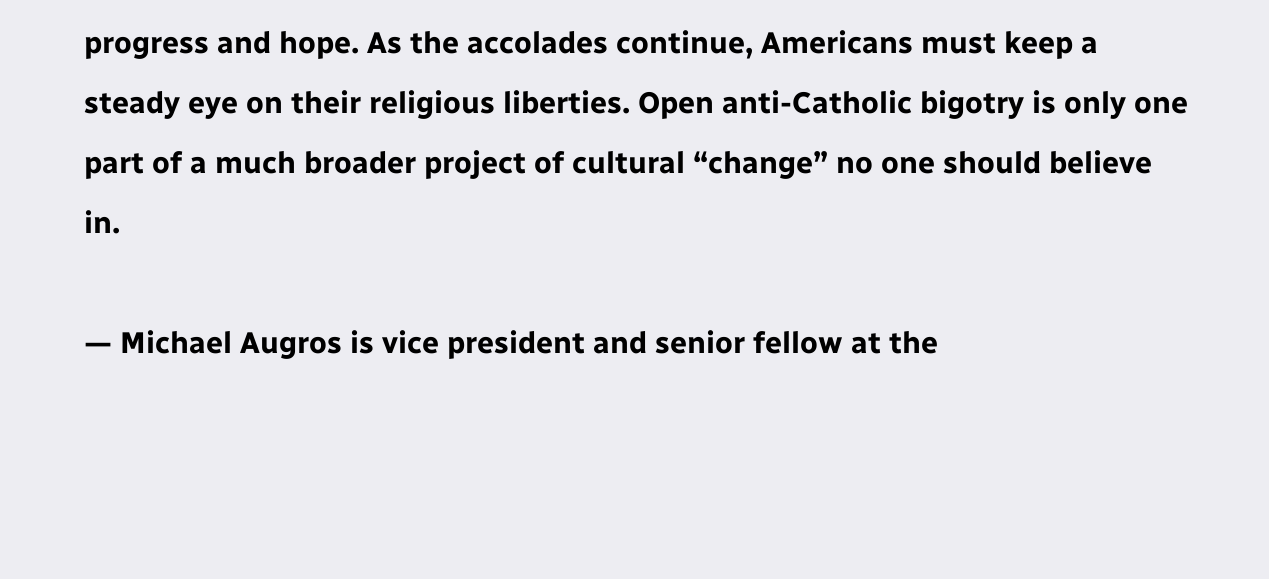progress and hope. As the accolades continue, Americans must keep a steady eye on their religious liberties. Open anti-Catholic bigotry is only one part of a much broader project of cultural “change” no one should believe in.

— Michael Augros is vice president and senior fellow at the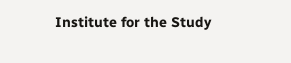Institute for the Study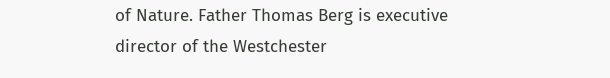of Nature. Father Thomas Berg is executive director of the Westchester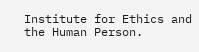Institute for Ethics and the Human Person.